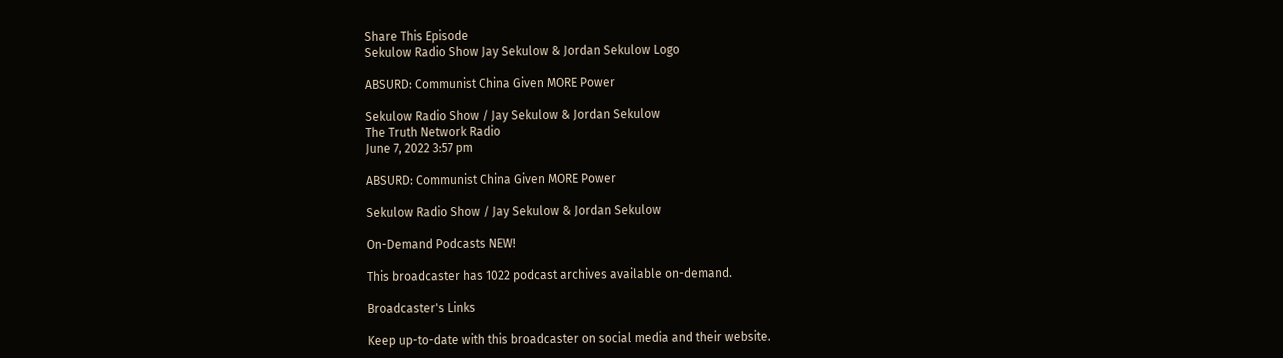Share This Episode
Sekulow Radio Show Jay Sekulow & Jordan Sekulow Logo

ABSURD: Communist China Given MORE Power

Sekulow Radio Show / Jay Sekulow & Jordan Sekulow
The Truth Network Radio
June 7, 2022 3:57 pm

ABSURD: Communist China Given MORE Power

Sekulow Radio Show / Jay Sekulow & Jordan Sekulow

On-Demand Podcasts NEW!

This broadcaster has 1022 podcast archives available on-demand.

Broadcaster's Links

Keep up-to-date with this broadcaster on social media and their website.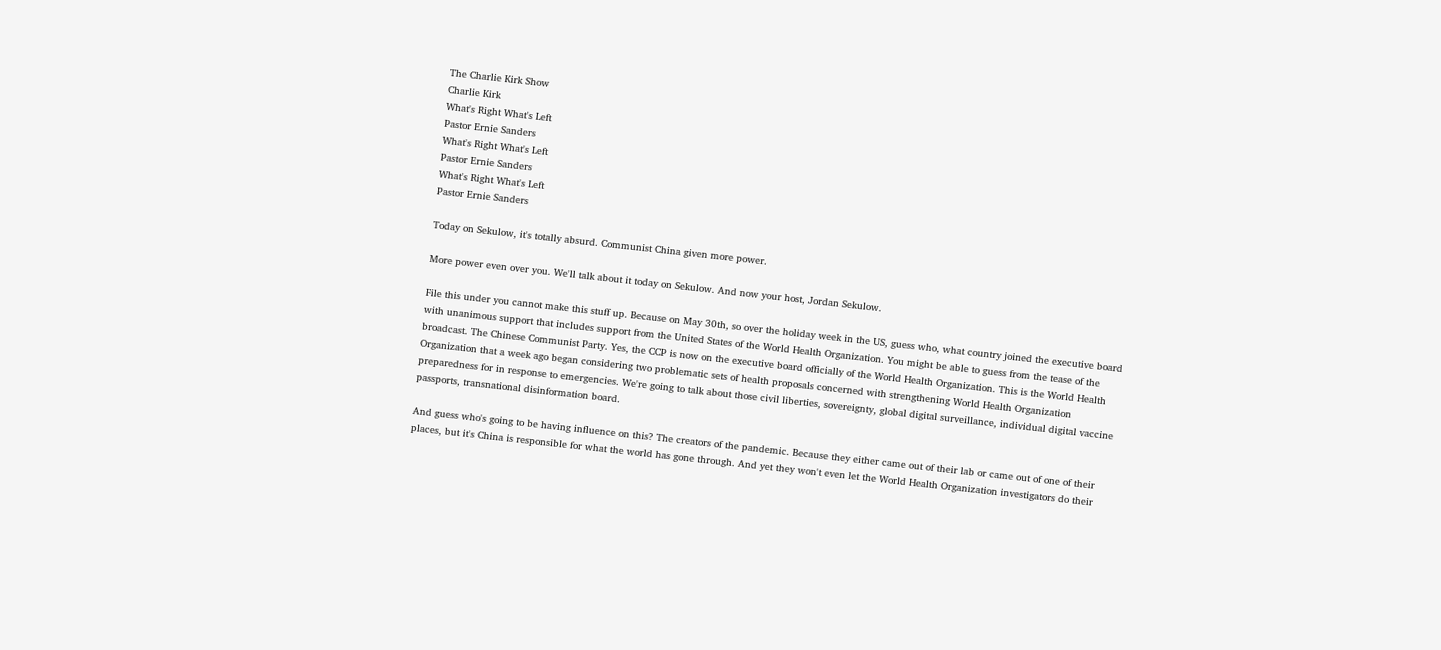The Charlie Kirk Show
Charlie Kirk
What's Right What's Left
Pastor Ernie Sanders
What's Right What's Left
Pastor Ernie Sanders
What's Right What's Left
Pastor Ernie Sanders

Today on Sekulow, it's totally absurd. Communist China given more power.

More power even over you. We'll talk about it today on Sekulow. And now your host, Jordan Sekulow.

File this under you cannot make this stuff up. Because on May 30th, so over the holiday week in the US, guess who, what country joined the executive board with unanimous support that includes support from the United States of the World Health Organization. You might be able to guess from the tease of the broadcast. The Chinese Communist Party. Yes, the CCP is now on the executive board officially of the World Health Organization. This is the World Health Organization that a week ago began considering two problematic sets of health proposals concerned with strengthening World Health Organization preparedness for in response to emergencies. We're going to talk about those civil liberties, sovereignty, global digital surveillance, individual digital vaccine passports, transnational disinformation board.

And guess who's going to be having influence on this? The creators of the pandemic. Because they either came out of their lab or came out of one of their places, but it's China is responsible for what the world has gone through. And yet they won't even let the World Health Organization investigators do their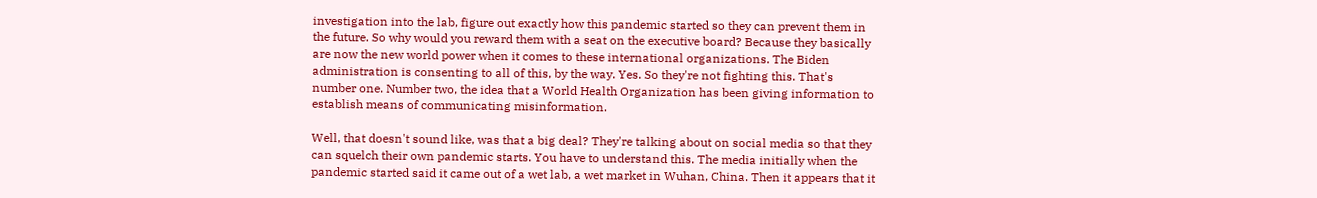investigation into the lab, figure out exactly how this pandemic started so they can prevent them in the future. So why would you reward them with a seat on the executive board? Because they basically are now the new world power when it comes to these international organizations. The Biden administration is consenting to all of this, by the way. Yes. So they're not fighting this. That's number one. Number two, the idea that a World Health Organization has been giving information to establish means of communicating misinformation.

Well, that doesn't sound like, was that a big deal? They're talking about on social media so that they can squelch their own pandemic starts. You have to understand this. The media initially when the pandemic started said it came out of a wet lab, a wet market in Wuhan, China. Then it appears that it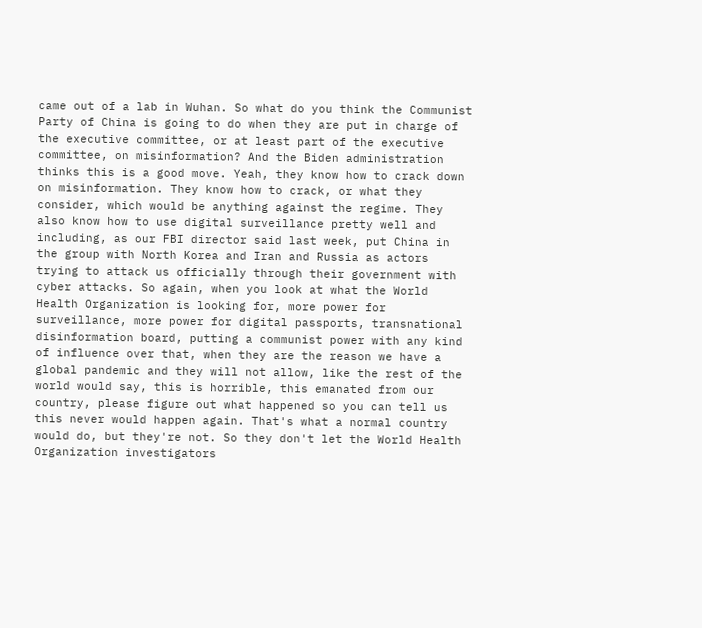came out of a lab in Wuhan. So what do you think the Communist Party of China is going to do when they are put in charge of the executive committee, or at least part of the executive committee, on misinformation? And the Biden administration thinks this is a good move. Yeah, they know how to crack down on misinformation. They know how to crack, or what they consider, which would be anything against the regime. They also know how to use digital surveillance pretty well and including, as our FBI director said last week, put China in the group with North Korea and Iran and Russia as actors trying to attack us officially through their government with cyber attacks. So again, when you look at what the World Health Organization is looking for, more power for surveillance, more power for digital passports, transnational disinformation board, putting a communist power with any kind of influence over that, when they are the reason we have a global pandemic and they will not allow, like the rest of the world would say, this is horrible, this emanated from our country, please figure out what happened so you can tell us this never would happen again. That's what a normal country would do, but they're not. So they don't let the World Health Organization investigators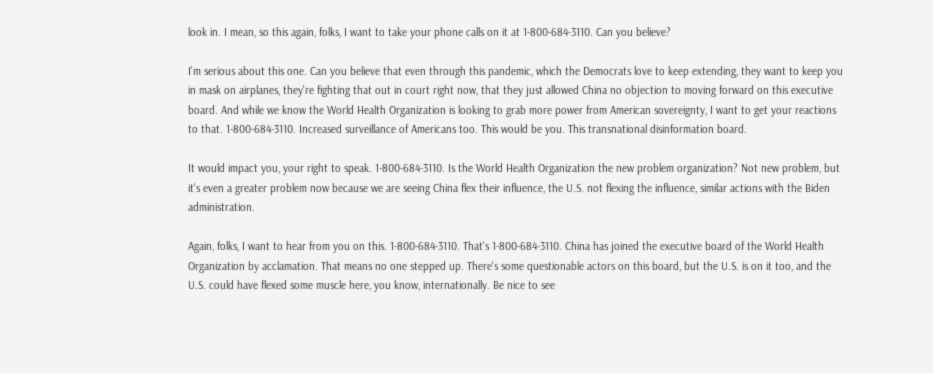look in. I mean, so this again, folks, I want to take your phone calls on it at 1-800-684-3110. Can you believe?

I'm serious about this one. Can you believe that even through this pandemic, which the Democrats love to keep extending, they want to keep you in mask on airplanes, they're fighting that out in court right now, that they just allowed China no objection to moving forward on this executive board. And while we know the World Health Organization is looking to grab more power from American sovereignty, I want to get your reactions to that. 1-800-684-3110. Increased surveillance of Americans too. This would be you. This transnational disinformation board.

It would impact you, your right to speak. 1-800-684-3110. Is the World Health Organization the new problem organization? Not new problem, but it's even a greater problem now because we are seeing China flex their influence, the U.S. not flexing the influence, similar actions with the Biden administration.

Again, folks, I want to hear from you on this. 1-800-684-3110. That's 1-800-684-3110. China has joined the executive board of the World Health Organization by acclamation. That means no one stepped up. There's some questionable actors on this board, but the U.S. is on it too, and the U.S. could have flexed some muscle here, you know, internationally. Be nice to see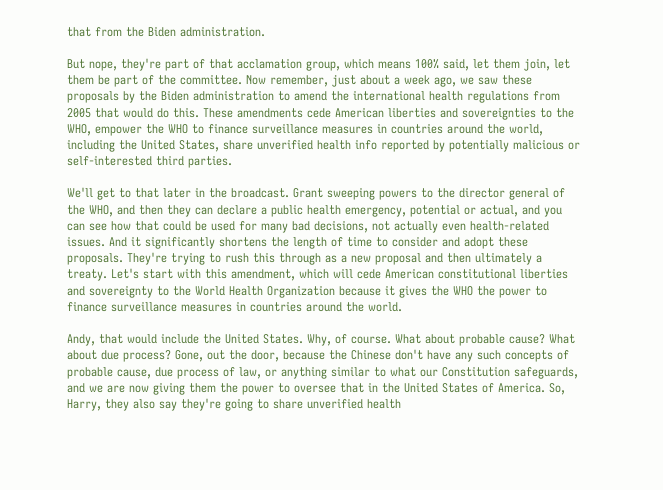that from the Biden administration.

But nope, they're part of that acclamation group, which means 100% said, let them join, let them be part of the committee. Now remember, just about a week ago, we saw these proposals by the Biden administration to amend the international health regulations from 2005 that would do this. These amendments cede American liberties and sovereignties to the WHO, empower the WHO to finance surveillance measures in countries around the world, including the United States, share unverified health info reported by potentially malicious or self-interested third parties.

We'll get to that later in the broadcast. Grant sweeping powers to the director general of the WHO, and then they can declare a public health emergency, potential or actual, and you can see how that could be used for many bad decisions, not actually even health-related issues. And it significantly shortens the length of time to consider and adopt these proposals. They're trying to rush this through as a new proposal and then ultimately a treaty. Let's start with this amendment, which will cede American constitutional liberties and sovereignty to the World Health Organization because it gives the WHO the power to finance surveillance measures in countries around the world.

Andy, that would include the United States. Why, of course. What about probable cause? What about due process? Gone, out the door, because the Chinese don't have any such concepts of probable cause, due process of law, or anything similar to what our Constitution safeguards, and we are now giving them the power to oversee that in the United States of America. So, Harry, they also say they're going to share unverified health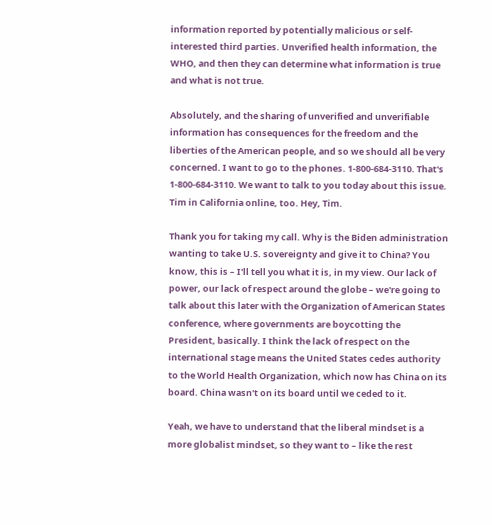information reported by potentially malicious or self-interested third parties. Unverified health information, the WHO, and then they can determine what information is true and what is not true.

Absolutely, and the sharing of unverified and unverifiable information has consequences for the freedom and the liberties of the American people, and so we should all be very concerned. I want to go to the phones. 1-800-684-3110. That's 1-800-684-3110. We want to talk to you today about this issue. Tim in California online, too. Hey, Tim.

Thank you for taking my call. Why is the Biden administration wanting to take U.S. sovereignty and give it to China? You know, this is – I'll tell you what it is, in my view. Our lack of power, our lack of respect around the globe – we're going to talk about this later with the Organization of American States conference, where governments are boycotting the President, basically. I think the lack of respect on the international stage means the United States cedes authority to the World Health Organization, which now has China on its board. China wasn't on its board until we ceded to it.

Yeah, we have to understand that the liberal mindset is a more globalist mindset, so they want to – like the rest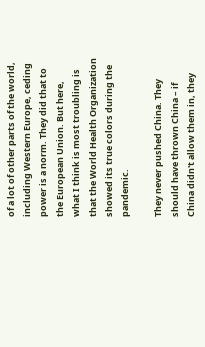of a lot of other parts of the world, including Western Europe, ceding power is a norm. They did that to the European Union. But here, what I think is most troubling is that the World Health Organization showed its true colors during the pandemic.

They never pushed China. They should have thrown China – if China didn't allow them in, they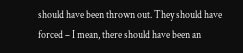should have been thrown out. They should have forced – I mean, there should have been an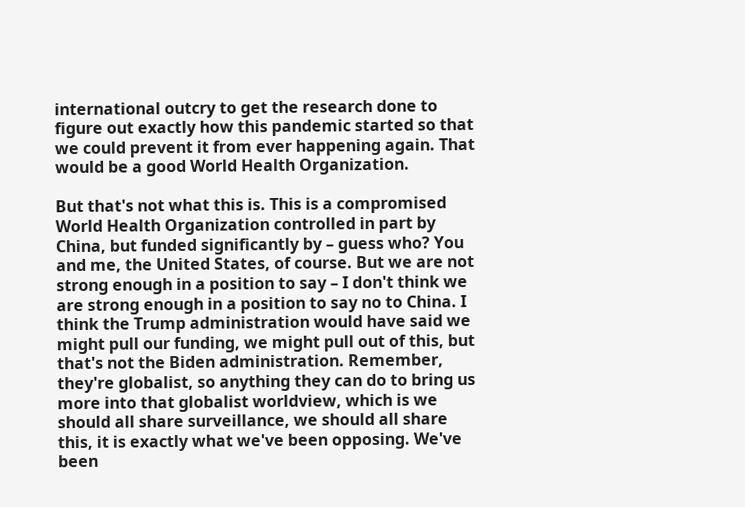international outcry to get the research done to figure out exactly how this pandemic started so that we could prevent it from ever happening again. That would be a good World Health Organization.

But that's not what this is. This is a compromised World Health Organization controlled in part by China, but funded significantly by – guess who? You and me, the United States, of course. But we are not strong enough in a position to say – I don't think we are strong enough in a position to say no to China. I think the Trump administration would have said we might pull our funding, we might pull out of this, but that's not the Biden administration. Remember, they're globalist, so anything they can do to bring us more into that globalist worldview, which is we should all share surveillance, we should all share this, it is exactly what we've been opposing. We've been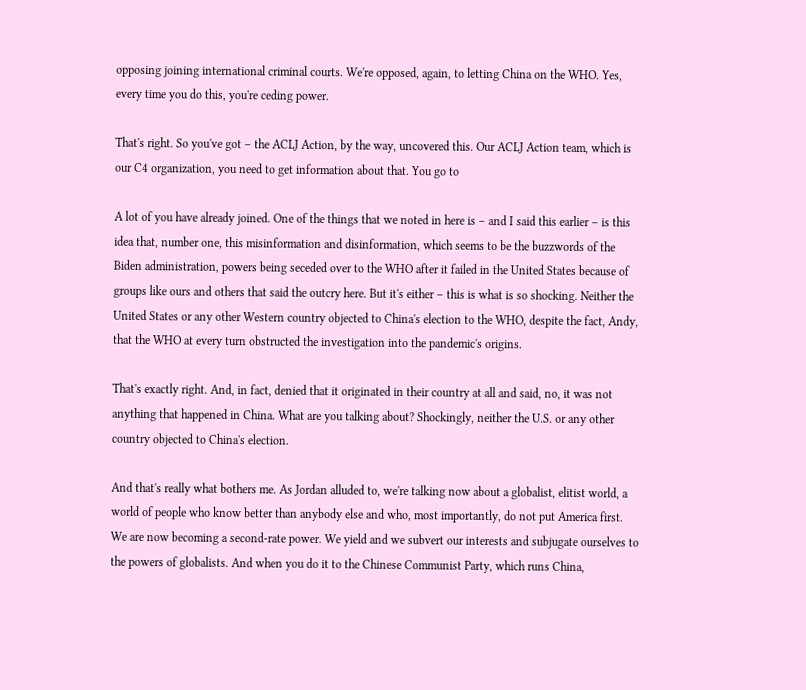opposing joining international criminal courts. We're opposed, again, to letting China on the WHO. Yes, every time you do this, you're ceding power.

That's right. So you've got – the ACLJ Action, by the way, uncovered this. Our ACLJ Action team, which is our C4 organization, you need to get information about that. You go to

A lot of you have already joined. One of the things that we noted in here is – and I said this earlier – is this idea that, number one, this misinformation and disinformation, which seems to be the buzzwords of the Biden administration, powers being seceded over to the WHO after it failed in the United States because of groups like ours and others that said the outcry here. But it's either – this is what is so shocking. Neither the United States or any other Western country objected to China's election to the WHO, despite the fact, Andy, that the WHO at every turn obstructed the investigation into the pandemic's origins.

That's exactly right. And, in fact, denied that it originated in their country at all and said, no, it was not anything that happened in China. What are you talking about? Shockingly, neither the U.S. or any other country objected to China's election.

And that's really what bothers me. As Jordan alluded to, we're talking now about a globalist, elitist world, a world of people who know better than anybody else and who, most importantly, do not put America first. We are now becoming a second-rate power. We yield and we subvert our interests and subjugate ourselves to the powers of globalists. And when you do it to the Chinese Communist Party, which runs China,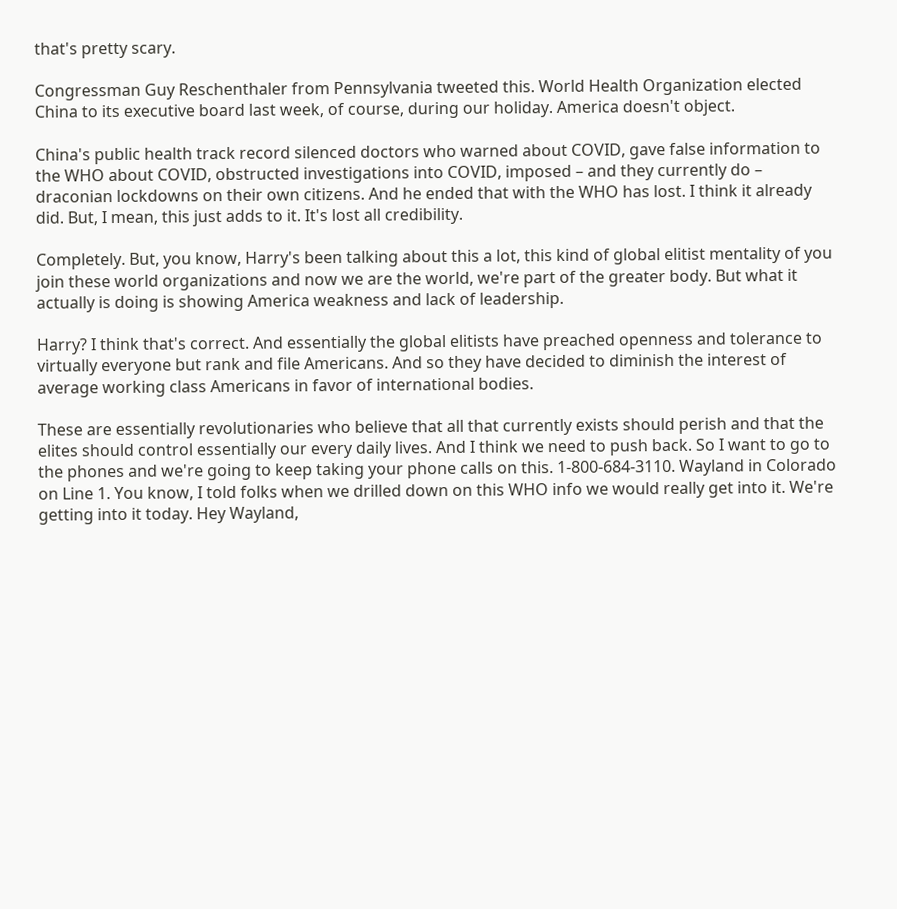that's pretty scary.

Congressman Guy Reschenthaler from Pennsylvania tweeted this. World Health Organization elected China to its executive board last week, of course, during our holiday. America doesn't object.

China's public health track record silenced doctors who warned about COVID, gave false information to the WHO about COVID, obstructed investigations into COVID, imposed – and they currently do – draconian lockdowns on their own citizens. And he ended that with the WHO has lost. I think it already did. But, I mean, this just adds to it. It's lost all credibility.

Completely. But, you know, Harry's been talking about this a lot, this kind of global elitist mentality of you join these world organizations and now we are the world, we're part of the greater body. But what it actually is doing is showing America weakness and lack of leadership.

Harry? I think that's correct. And essentially the global elitists have preached openness and tolerance to virtually everyone but rank and file Americans. And so they have decided to diminish the interest of average working class Americans in favor of international bodies.

These are essentially revolutionaries who believe that all that currently exists should perish and that the elites should control essentially our every daily lives. And I think we need to push back. So I want to go to the phones and we're going to keep taking your phone calls on this. 1-800-684-3110. Wayland in Colorado on Line 1. You know, I told folks when we drilled down on this WHO info we would really get into it. We're getting into it today. Hey Wayland,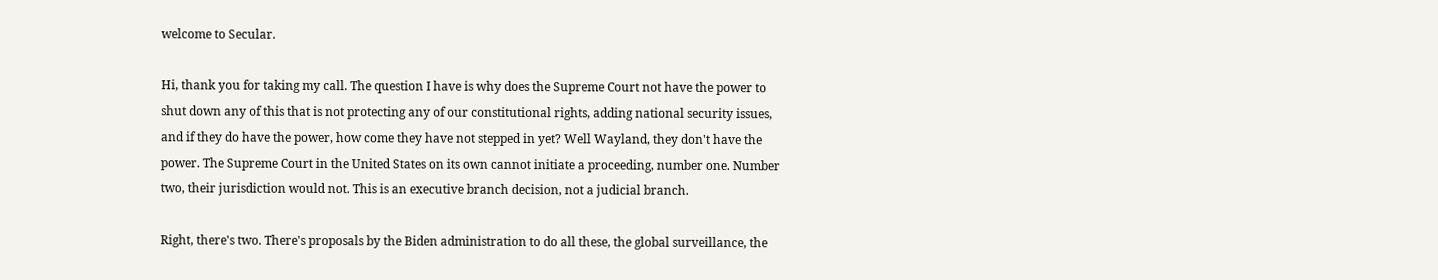welcome to Secular.

Hi, thank you for taking my call. The question I have is why does the Supreme Court not have the power to shut down any of this that is not protecting any of our constitutional rights, adding national security issues, and if they do have the power, how come they have not stepped in yet? Well Wayland, they don't have the power. The Supreme Court in the United States on its own cannot initiate a proceeding, number one. Number two, their jurisdiction would not. This is an executive branch decision, not a judicial branch.

Right, there's two. There's proposals by the Biden administration to do all these, the global surveillance, the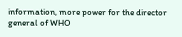information, more power for the director general of WHO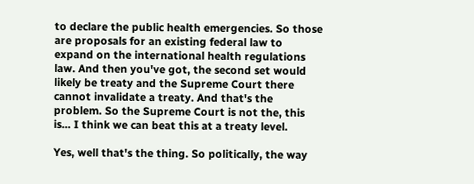to declare the public health emergencies. So those are proposals for an existing federal law to expand on the international health regulations law. And then you've got, the second set would likely be treaty and the Supreme Court there cannot invalidate a treaty. And that's the problem. So the Supreme Court is not the, this is... I think we can beat this at a treaty level.

Yes, well that's the thing. So politically, the way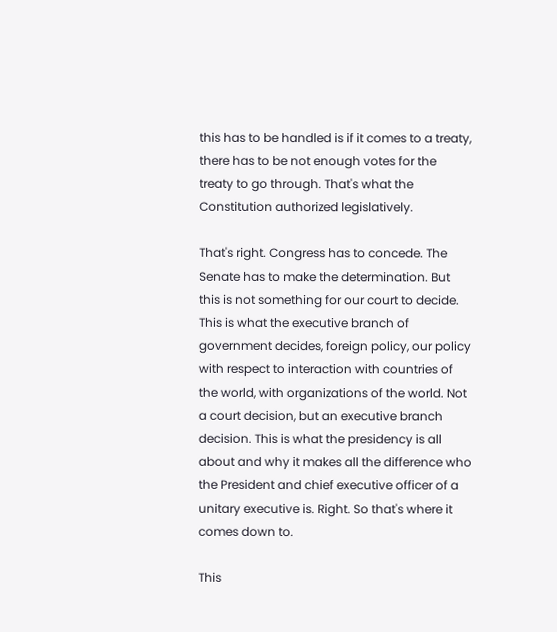this has to be handled is if it comes to a treaty, there has to be not enough votes for the treaty to go through. That's what the Constitution authorized legislatively.

That's right. Congress has to concede. The Senate has to make the determination. But this is not something for our court to decide. This is what the executive branch of government decides, foreign policy, our policy with respect to interaction with countries of the world, with organizations of the world. Not a court decision, but an executive branch decision. This is what the presidency is all about and why it makes all the difference who the President and chief executive officer of a unitary executive is. Right. So that's where it comes down to.

This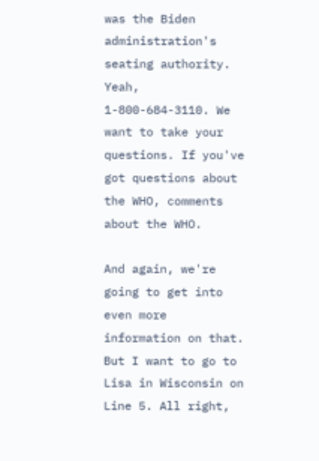was the Biden administration's seating authority. Yeah, 1-800-684-3110. We want to take your questions. If you've got questions about the WHO, comments about the WHO.

And again, we're going to get into even more information on that. But I want to go to Lisa in Wisconsin on Line 5. All right,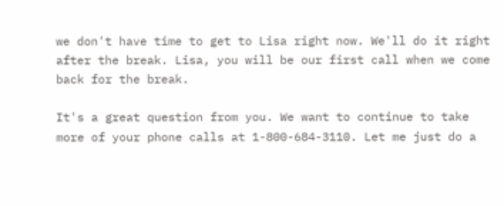we don't have time to get to Lisa right now. We'll do it right after the break. Lisa, you will be our first call when we come back for the break.

It's a great question from you. We want to continue to take more of your phone calls at 1-800-684-3110. Let me just do a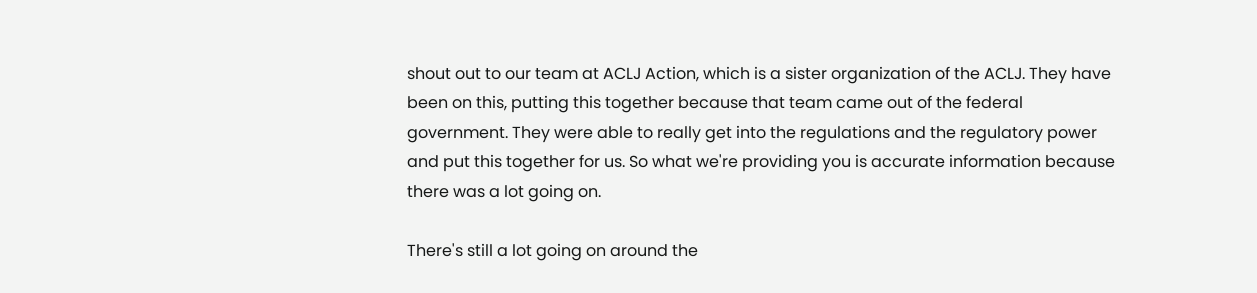shout out to our team at ACLJ Action, which is a sister organization of the ACLJ. They have been on this, putting this together because that team came out of the federal government. They were able to really get into the regulations and the regulatory power and put this together for us. So what we're providing you is accurate information because there was a lot going on.

There's still a lot going on around the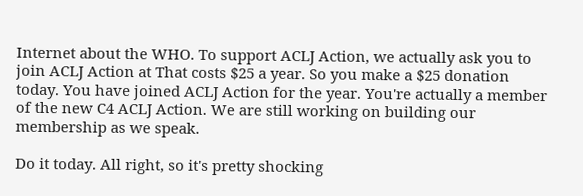Internet about the WHO. To support ACLJ Action, we actually ask you to join ACLJ Action at That costs $25 a year. So you make a $25 donation today. You have joined ACLJ Action for the year. You're actually a member of the new C4 ACLJ Action. We are still working on building our membership as we speak.

Do it today. All right, so it's pretty shocking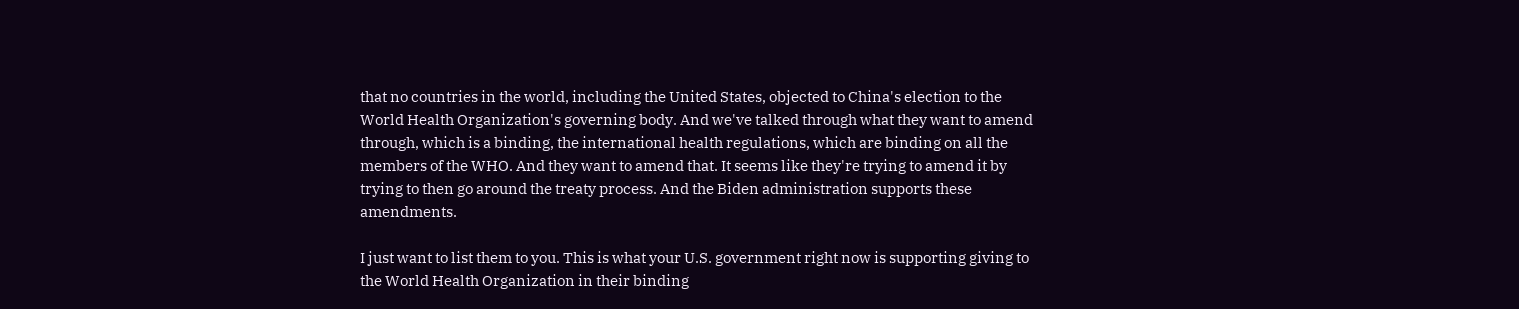that no countries in the world, including the United States, objected to China's election to the World Health Organization's governing body. And we've talked through what they want to amend through, which is a binding, the international health regulations, which are binding on all the members of the WHO. And they want to amend that. It seems like they're trying to amend it by trying to then go around the treaty process. And the Biden administration supports these amendments.

I just want to list them to you. This is what your U.S. government right now is supporting giving to the World Health Organization in their binding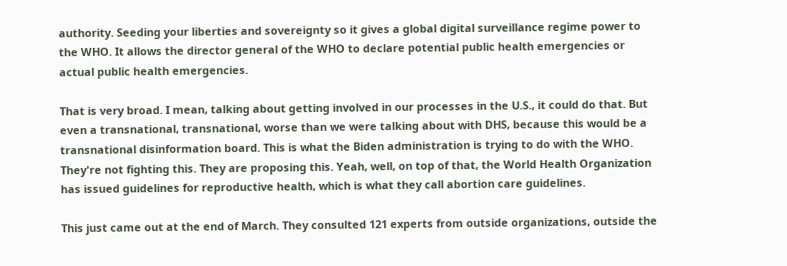authority. Seeding your liberties and sovereignty so it gives a global digital surveillance regime power to the WHO. It allows the director general of the WHO to declare potential public health emergencies or actual public health emergencies.

That is very broad. I mean, talking about getting involved in our processes in the U.S., it could do that. But even a transnational, transnational, worse than we were talking about with DHS, because this would be a transnational disinformation board. This is what the Biden administration is trying to do with the WHO. They're not fighting this. They are proposing this. Yeah, well, on top of that, the World Health Organization has issued guidelines for reproductive health, which is what they call abortion care guidelines.

This just came out at the end of March. They consulted 121 experts from outside organizations, outside the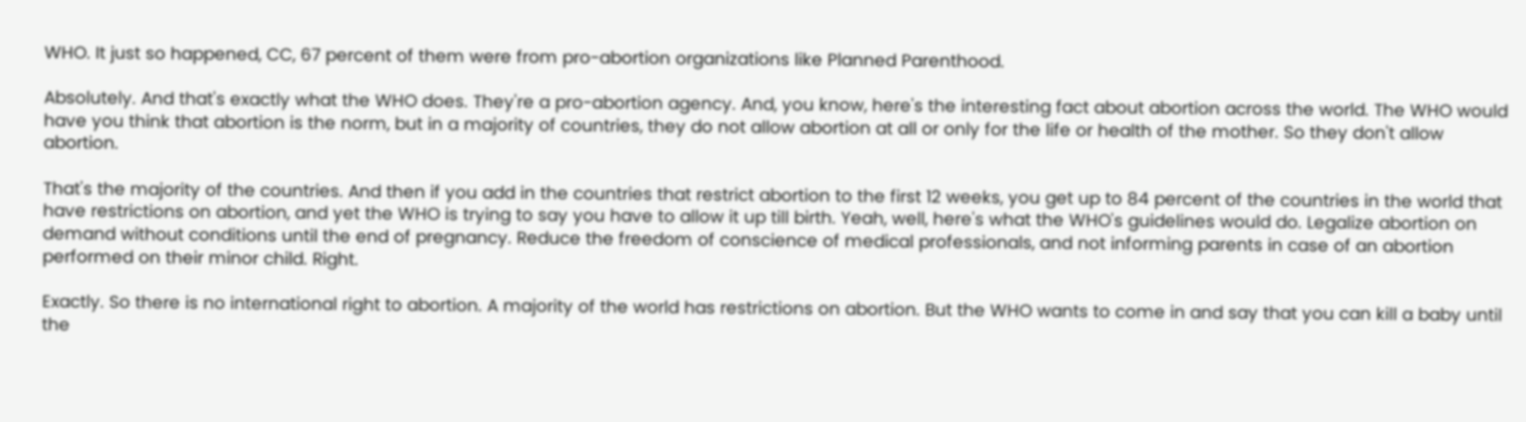WHO. It just so happened, CC, 67 percent of them were from pro-abortion organizations like Planned Parenthood.

Absolutely. And that's exactly what the WHO does. They're a pro-abortion agency. And, you know, here's the interesting fact about abortion across the world. The WHO would have you think that abortion is the norm, but in a majority of countries, they do not allow abortion at all or only for the life or health of the mother. So they don't allow abortion.

That's the majority of the countries. And then if you add in the countries that restrict abortion to the first 12 weeks, you get up to 84 percent of the countries in the world that have restrictions on abortion, and yet the WHO is trying to say you have to allow it up till birth. Yeah, well, here's what the WHO's guidelines would do. Legalize abortion on demand without conditions until the end of pregnancy. Reduce the freedom of conscience of medical professionals, and not informing parents in case of an abortion performed on their minor child. Right.

Exactly. So there is no international right to abortion. A majority of the world has restrictions on abortion. But the WHO wants to come in and say that you can kill a baby until the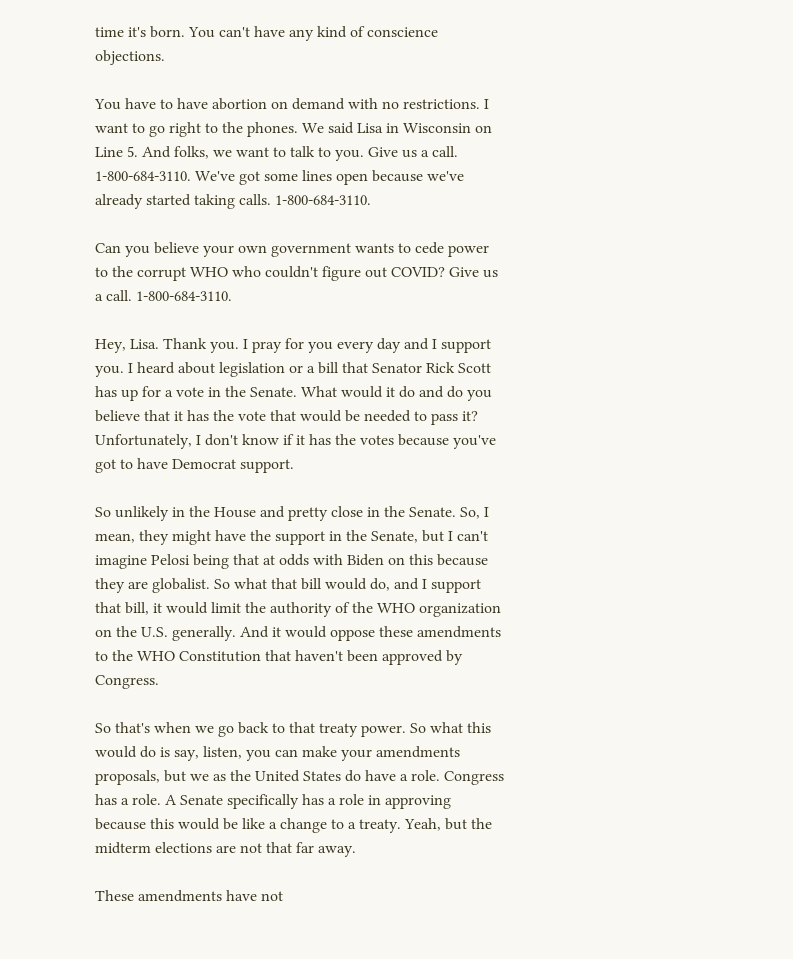time it's born. You can't have any kind of conscience objections.

You have to have abortion on demand with no restrictions. I want to go right to the phones. We said Lisa in Wisconsin on Line 5. And folks, we want to talk to you. Give us a call. 1-800-684-3110. We've got some lines open because we've already started taking calls. 1-800-684-3110.

Can you believe your own government wants to cede power to the corrupt WHO who couldn't figure out COVID? Give us a call. 1-800-684-3110.

Hey, Lisa. Thank you. I pray for you every day and I support you. I heard about legislation or a bill that Senator Rick Scott has up for a vote in the Senate. What would it do and do you believe that it has the vote that would be needed to pass it? Unfortunately, I don't know if it has the votes because you've got to have Democrat support.

So unlikely in the House and pretty close in the Senate. So, I mean, they might have the support in the Senate, but I can't imagine Pelosi being that at odds with Biden on this because they are globalist. So what that bill would do, and I support that bill, it would limit the authority of the WHO organization on the U.S. generally. And it would oppose these amendments to the WHO Constitution that haven't been approved by Congress.

So that's when we go back to that treaty power. So what this would do is say, listen, you can make your amendments proposals, but we as the United States do have a role. Congress has a role. A Senate specifically has a role in approving because this would be like a change to a treaty. Yeah, but the midterm elections are not that far away.

These amendments have not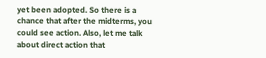yet been adopted. So there is a chance that after the midterms, you could see action. Also, let me talk about direct action that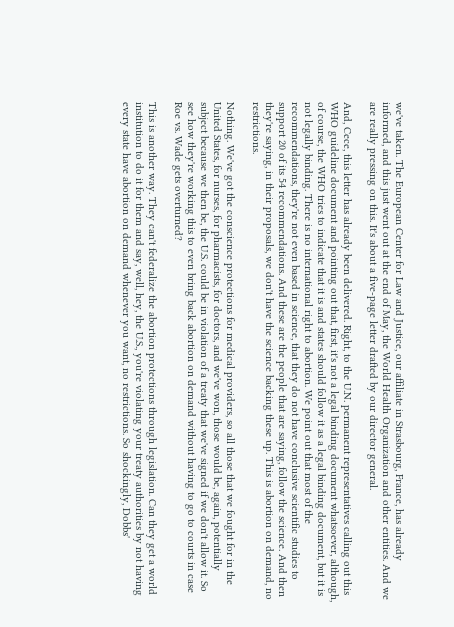we've taken. The European Center for Law and Justice, our affiliate in Strasbourg, France, has already informed, and this just went out at the end of May, the World Health Organization and other entities. And we are really pressing on this. It's about a five-page letter drafted by our director general.

And, Cece, this letter has already been delivered. Right, to the U.N. permanent representatives calling out this WHO guideline document and pointing out that, first, it's not a legal binding document whatsoever, although, of course, the WHO tries to indicate that it is and states should follow it as a legal binding document, but it is not legally binding. There is no international right to abortion. We point out that most of the recommendations, they're not even based in science, that they do not have conclusive scientific studies to support 20 of its 54 recommendations. And these are the people that are saying, follow the science. And then they're saying, in their proposals, we don't have the science backing these up. This is abortion on demand, no restrictions.

Nothing. We've got the conscience protections for medical providers, so all those that we fought for in the United States, for nurses, for pharmacists, for doctors, and we've won, those would be, again, potentially subject because we then be, the U.S. could be in violation of a treaty that we've signed if we don't allow it. So see how they're working this to even bring back abortion on demand without having to go to courts in case Roe vs. Wade gets overturned?

This is another way. They can't federalize the abortion protections through legislation. Can they get a world institution to do it for them and say, well, hey, the U.S., you're violating your treaty authorities by not having every state have abortion on demand whenever you want, no restrictions. So shockingly, Dobbs'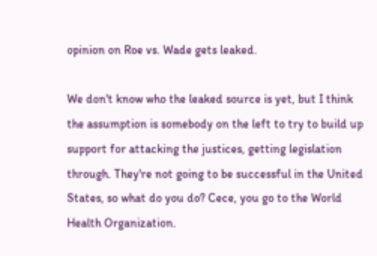opinion on Roe vs. Wade gets leaked.

We don't know who the leaked source is yet, but I think the assumption is somebody on the left to try to build up support for attacking the justices, getting legislation through. They're not going to be successful in the United States, so what do you do? Cece, you go to the World Health Organization.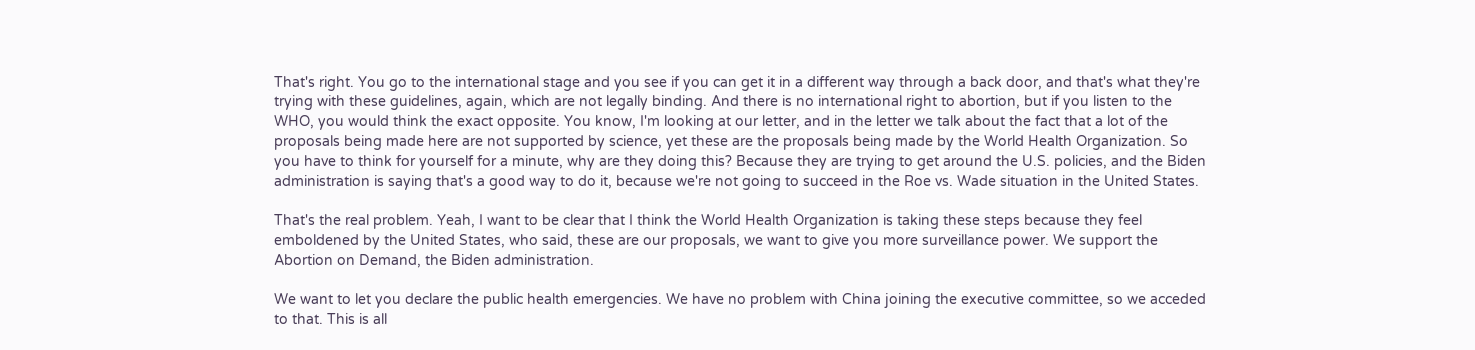That's right. You go to the international stage and you see if you can get it in a different way through a back door, and that's what they're trying with these guidelines, again, which are not legally binding. And there is no international right to abortion, but if you listen to the WHO, you would think the exact opposite. You know, I'm looking at our letter, and in the letter we talk about the fact that a lot of the proposals being made here are not supported by science, yet these are the proposals being made by the World Health Organization. So you have to think for yourself for a minute, why are they doing this? Because they are trying to get around the U.S. policies, and the Biden administration is saying that's a good way to do it, because we're not going to succeed in the Roe vs. Wade situation in the United States.

That's the real problem. Yeah, I want to be clear that I think the World Health Organization is taking these steps because they feel emboldened by the United States, who said, these are our proposals, we want to give you more surveillance power. We support the Abortion on Demand, the Biden administration.

We want to let you declare the public health emergencies. We have no problem with China joining the executive committee, so we acceded to that. This is all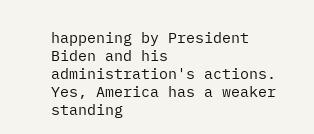happening by President Biden and his administration's actions. Yes, America has a weaker standing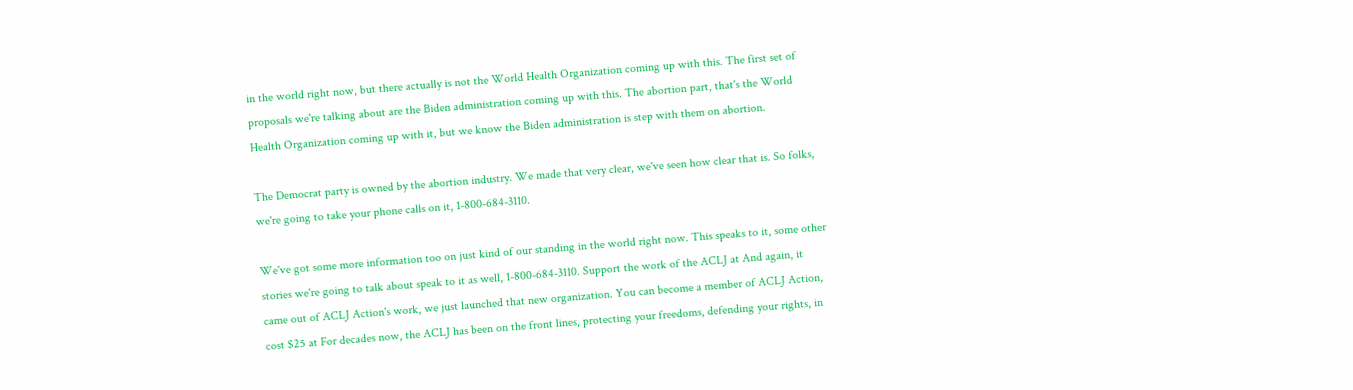in the world right now, but there actually is not the World Health Organization coming up with this. The first set of proposals we're talking about are the Biden administration coming up with this. The abortion part, that's the World Health Organization coming up with it, but we know the Biden administration is step with them on abortion.

The Democrat party is owned by the abortion industry. We made that very clear, we've seen how clear that is. So folks, we're going to take your phone calls on it, 1-800-684-3110.

We've got some more information too on just kind of our standing in the world right now. This speaks to it, some other stories we're going to talk about speak to it as well, 1-800-684-3110. Support the work of the ACLJ at And again, it came out of ACLJ Action's work, we just launched that new organization. You can become a member of ACLJ Action, cost $25 at For decades now, the ACLJ has been on the front lines, protecting your freedoms, defending your rights, in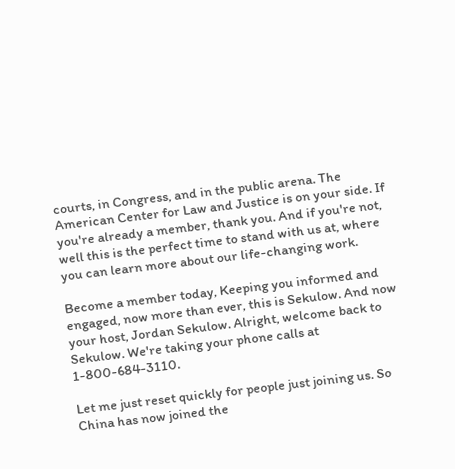courts, in Congress, and in the public arena. The American Center for Law and Justice is on your side. If you're already a member, thank you. And if you're not, well this is the perfect time to stand with us at, where you can learn more about our life-changing work.

Become a member today, Keeping you informed and engaged, now more than ever, this is Sekulow. And now your host, Jordan Sekulow. Alright, welcome back to Sekulow. We're taking your phone calls at 1-800-684-3110.

Let me just reset quickly for people just joining us. So China has now joined the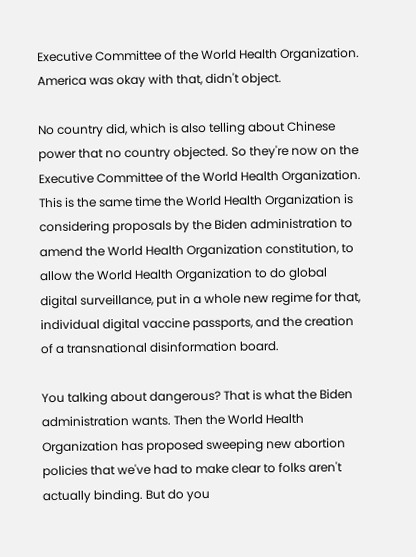Executive Committee of the World Health Organization. America was okay with that, didn't object.

No country did, which is also telling about Chinese power that no country objected. So they're now on the Executive Committee of the World Health Organization. This is the same time the World Health Organization is considering proposals by the Biden administration to amend the World Health Organization constitution, to allow the World Health Organization to do global digital surveillance, put in a whole new regime for that, individual digital vaccine passports, and the creation of a transnational disinformation board.

You talking about dangerous? That is what the Biden administration wants. Then the World Health Organization has proposed sweeping new abortion policies that we've had to make clear to folks aren't actually binding. But do you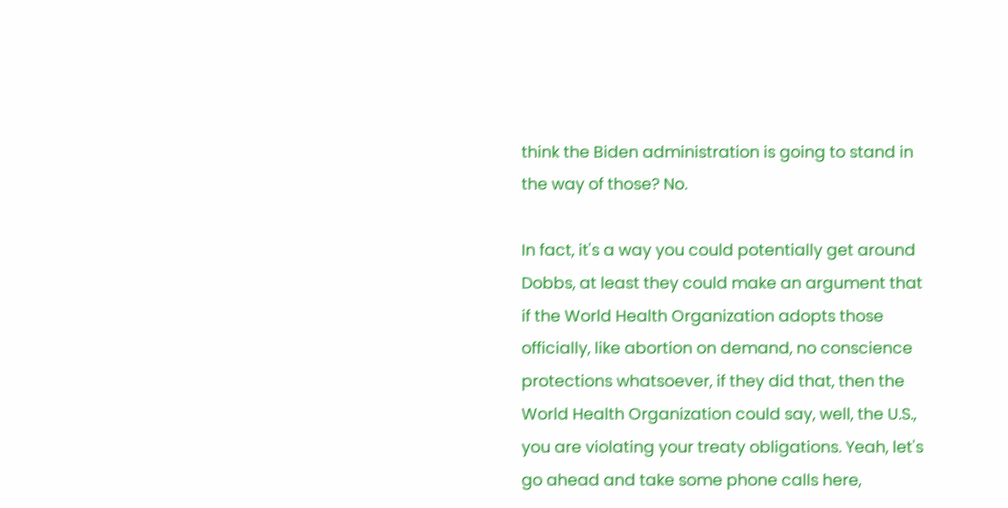think the Biden administration is going to stand in the way of those? No.

In fact, it's a way you could potentially get around Dobbs, at least they could make an argument that if the World Health Organization adopts those officially, like abortion on demand, no conscience protections whatsoever, if they did that, then the World Health Organization could say, well, the U.S., you are violating your treaty obligations. Yeah, let's go ahead and take some phone calls here,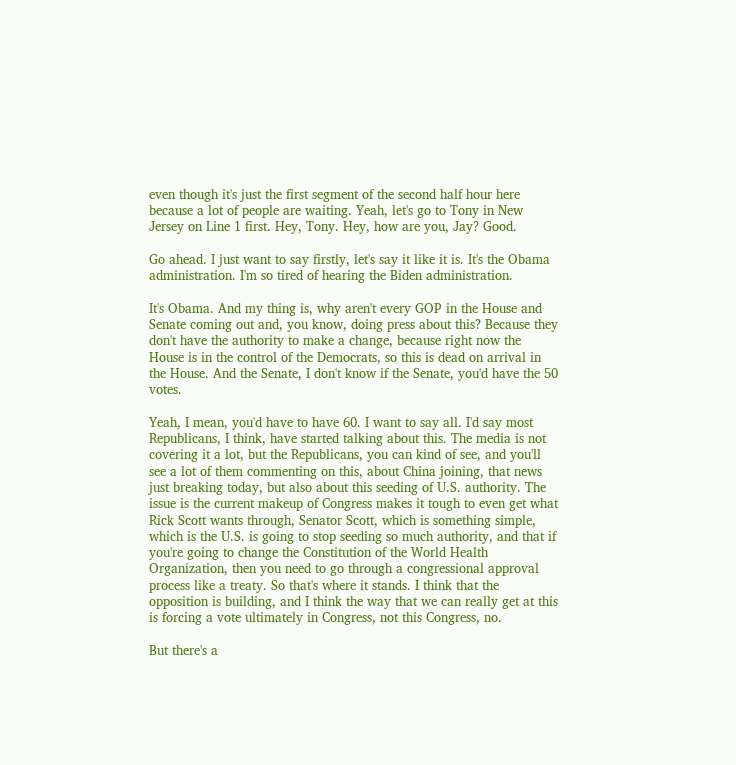even though it's just the first segment of the second half hour here because a lot of people are waiting. Yeah, let's go to Tony in New Jersey on Line 1 first. Hey, Tony. Hey, how are you, Jay? Good.

Go ahead. I just want to say firstly, let's say it like it is. It's the Obama administration. I'm so tired of hearing the Biden administration.

It's Obama. And my thing is, why aren't every GOP in the House and Senate coming out and, you know, doing press about this? Because they don't have the authority to make a change, because right now the House is in the control of the Democrats, so this is dead on arrival in the House. And the Senate, I don't know if the Senate, you'd have the 50 votes.

Yeah, I mean, you'd have to have 60. I want to say all. I'd say most Republicans, I think, have started talking about this. The media is not covering it a lot, but the Republicans, you can kind of see, and you'll see a lot of them commenting on this, about China joining, that news just breaking today, but also about this seeding of U.S. authority. The issue is the current makeup of Congress makes it tough to even get what Rick Scott wants through, Senator Scott, which is something simple, which is the U.S. is going to stop seeding so much authority, and that if you're going to change the Constitution of the World Health Organization, then you need to go through a congressional approval process like a treaty. So that's where it stands. I think that the opposition is building, and I think the way that we can really get at this is forcing a vote ultimately in Congress, not this Congress, no.

But there's a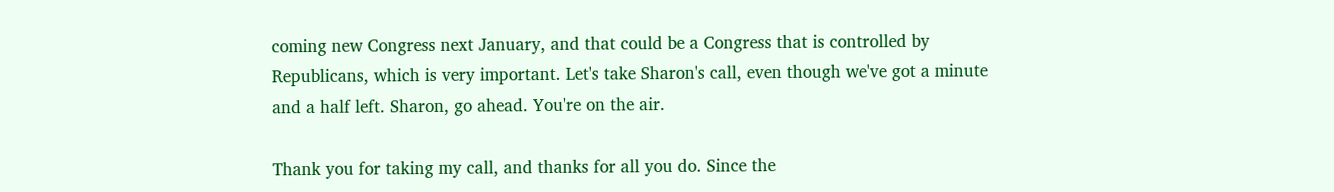coming new Congress next January, and that could be a Congress that is controlled by Republicans, which is very important. Let's take Sharon's call, even though we've got a minute and a half left. Sharon, go ahead. You're on the air.

Thank you for taking my call, and thanks for all you do. Since the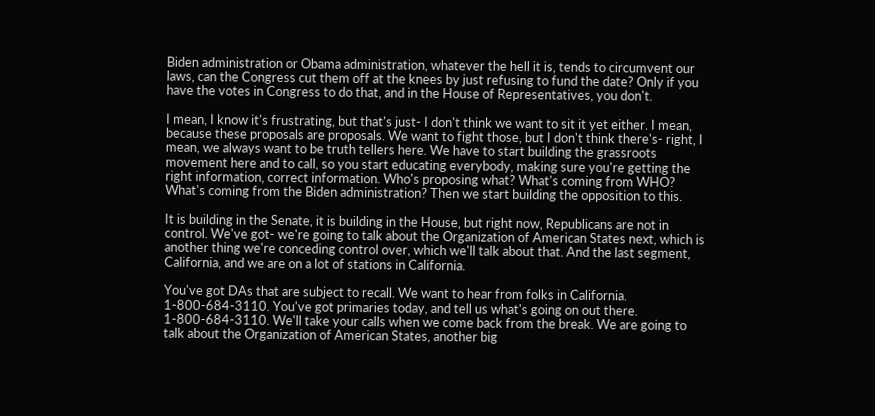Biden administration or Obama administration, whatever the hell it is, tends to circumvent our laws, can the Congress cut them off at the knees by just refusing to fund the date? Only if you have the votes in Congress to do that, and in the House of Representatives, you don't.

I mean, I know it's frustrating, but that's just- I don't think we want to sit it yet either. I mean, because these proposals are proposals. We want to fight those, but I don't think there's- right, I mean, we always want to be truth tellers here. We have to start building the grassroots movement here and to call, so you start educating everybody, making sure you're getting the right information, correct information. Who's proposing what? What's coming from WHO? What's coming from the Biden administration? Then we start building the opposition to this.

It is building in the Senate, it is building in the House, but right now, Republicans are not in control. We've got- we're going to talk about the Organization of American States next, which is another thing we're conceding control over, which we'll talk about that. And the last segment, California, and we are on a lot of stations in California.

You've got DAs that are subject to recall. We want to hear from folks in California. 1-800-684-3110. You've got primaries today, and tell us what's going on out there. 1-800-684-3110. We'll take your calls when we come back from the break. We are going to talk about the Organization of American States, another big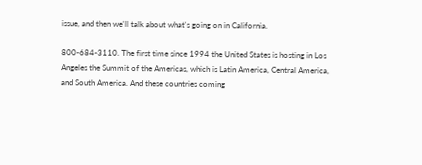issue, and then we'll talk about what's going on in California.

800-684-3110. The first time since 1994 the United States is hosting in Los Angeles the Summit of the Americas, which is Latin America, Central America, and South America. And these countries coming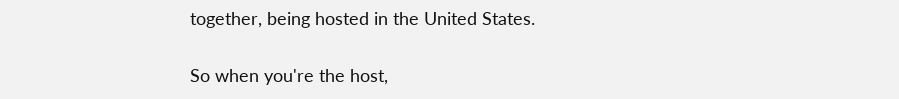together, being hosted in the United States.

So when you're the host,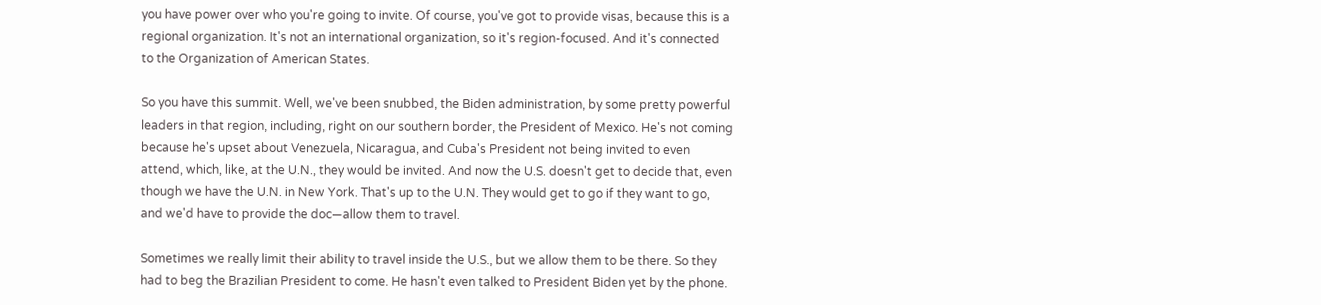you have power over who you're going to invite. Of course, you've got to provide visas, because this is a regional organization. It's not an international organization, so it's region-focused. And it's connected to the Organization of American States.

So you have this summit. Well, we've been snubbed, the Biden administration, by some pretty powerful leaders in that region, including, right on our southern border, the President of Mexico. He's not coming because he's upset about Venezuela, Nicaragua, and Cuba's President not being invited to even attend, which, like, at the U.N., they would be invited. And now the U.S. doesn't get to decide that, even though we have the U.N. in New York. That's up to the U.N. They would get to go if they want to go, and we'd have to provide the doc—allow them to travel.

Sometimes we really limit their ability to travel inside the U.S., but we allow them to be there. So they had to beg the Brazilian President to come. He hasn't even talked to President Biden yet by the phone.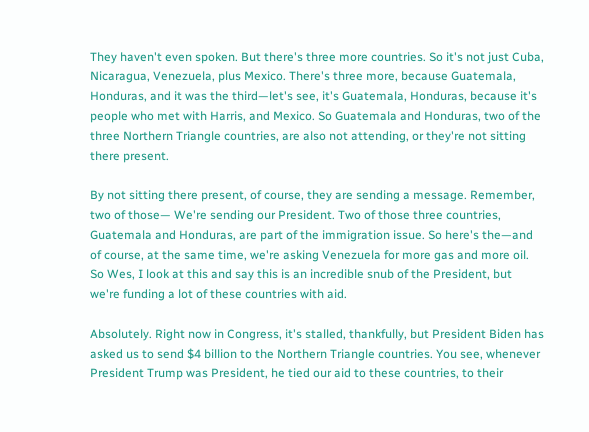They haven't even spoken. But there's three more countries. So it's not just Cuba, Nicaragua, Venezuela, plus Mexico. There's three more, because Guatemala, Honduras, and it was the third—let's see, it's Guatemala, Honduras, because it's people who met with Harris, and Mexico. So Guatemala and Honduras, two of the three Northern Triangle countries, are also not attending, or they're not sitting there present.

By not sitting there present, of course, they are sending a message. Remember, two of those— We're sending our President. Two of those three countries, Guatemala and Honduras, are part of the immigration issue. So here's the—and of course, at the same time, we're asking Venezuela for more gas and more oil. So Wes, I look at this and say this is an incredible snub of the President, but we're funding a lot of these countries with aid.

Absolutely. Right now in Congress, it's stalled, thankfully, but President Biden has asked us to send $4 billion to the Northern Triangle countries. You see, whenever President Trump was President, he tied our aid to these countries, to their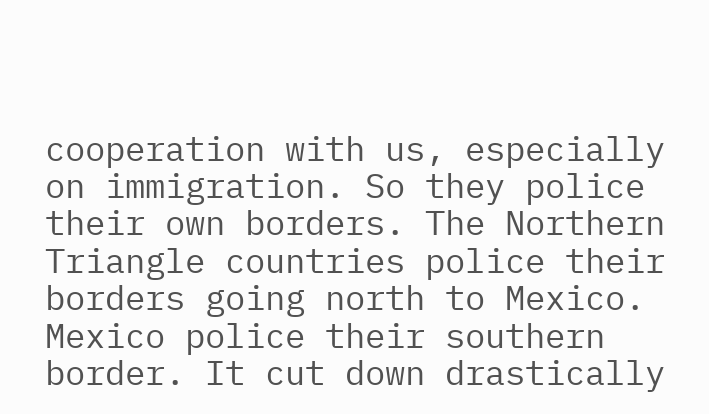cooperation with us, especially on immigration. So they police their own borders. The Northern Triangle countries police their borders going north to Mexico. Mexico police their southern border. It cut down drastically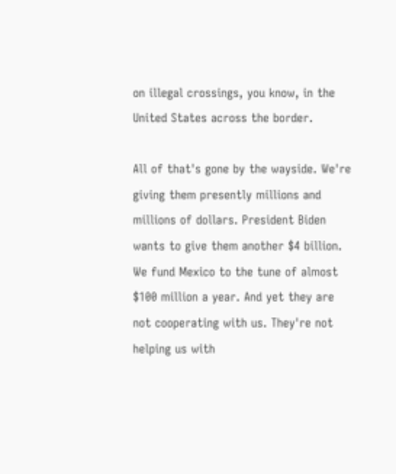on illegal crossings, you know, in the United States across the border.

All of that's gone by the wayside. We're giving them presently millions and millions of dollars. President Biden wants to give them another $4 billion. We fund Mexico to the tune of almost $100 million a year. And yet they are not cooperating with us. They're not helping us with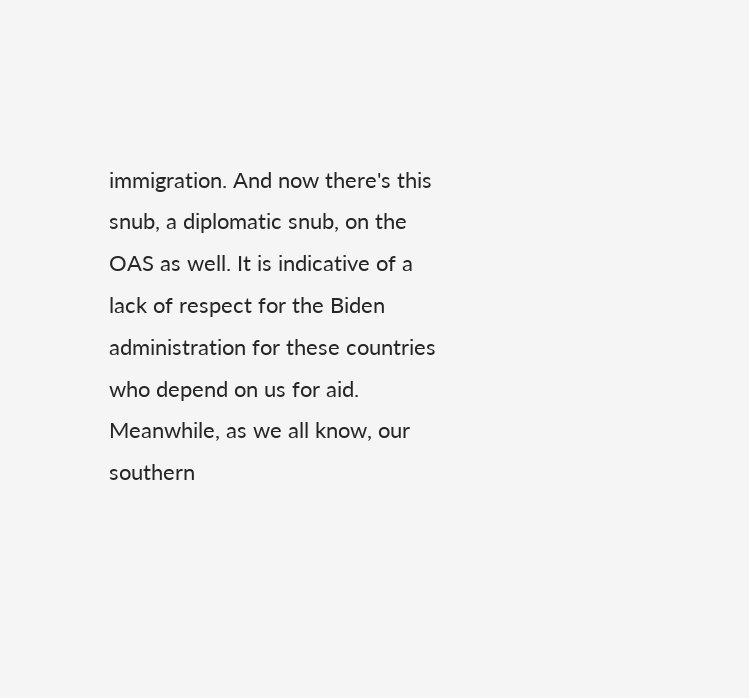immigration. And now there's this snub, a diplomatic snub, on the OAS as well. It is indicative of a lack of respect for the Biden administration for these countries who depend on us for aid. Meanwhile, as we all know, our southern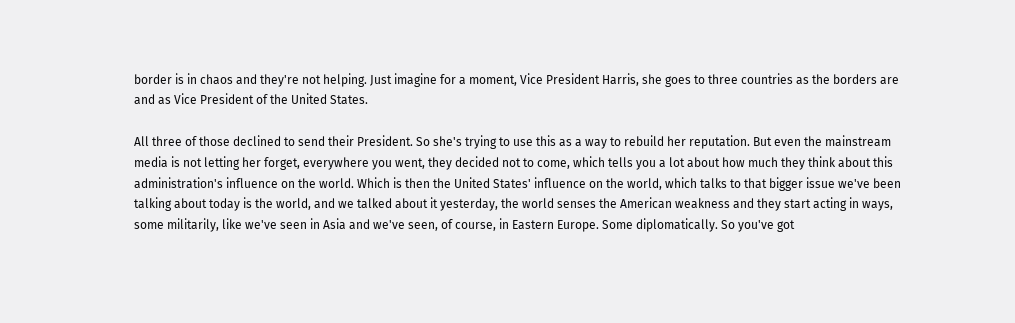border is in chaos and they're not helping. Just imagine for a moment, Vice President Harris, she goes to three countries as the borders are and as Vice President of the United States.

All three of those declined to send their President. So she's trying to use this as a way to rebuild her reputation. But even the mainstream media is not letting her forget, everywhere you went, they decided not to come, which tells you a lot about how much they think about this administration's influence on the world. Which is then the United States' influence on the world, which talks to that bigger issue we've been talking about today is the world, and we talked about it yesterday, the world senses the American weakness and they start acting in ways, some militarily, like we've seen in Asia and we've seen, of course, in Eastern Europe. Some diplomatically. So you've got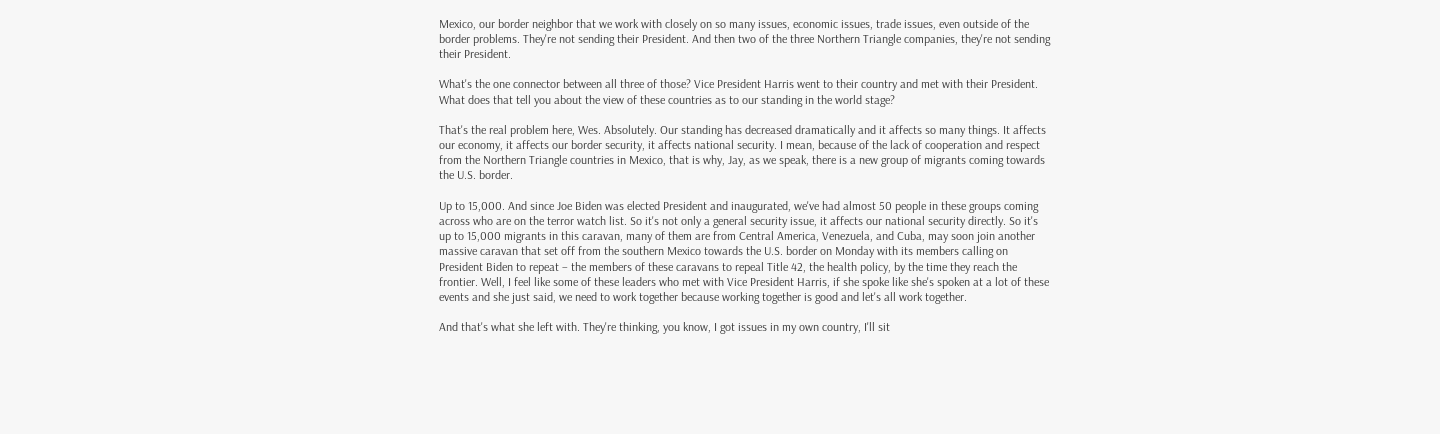Mexico, our border neighbor that we work with closely on so many issues, economic issues, trade issues, even outside of the border problems. They're not sending their President. And then two of the three Northern Triangle companies, they're not sending their President.

What's the one connector between all three of those? Vice President Harris went to their country and met with their President. What does that tell you about the view of these countries as to our standing in the world stage?

That's the real problem here, Wes. Absolutely. Our standing has decreased dramatically and it affects so many things. It affects our economy, it affects our border security, it affects national security. I mean, because of the lack of cooperation and respect from the Northern Triangle countries in Mexico, that is why, Jay, as we speak, there is a new group of migrants coming towards the U.S. border.

Up to 15,000. And since Joe Biden was elected President and inaugurated, we've had almost 50 people in these groups coming across who are on the terror watch list. So it's not only a general security issue, it affects our national security directly. So it's up to 15,000 migrants in this caravan, many of them are from Central America, Venezuela, and Cuba, may soon join another massive caravan that set off from the southern Mexico towards the U.S. border on Monday with its members calling on President Biden to repeat – the members of these caravans to repeal Title 42, the health policy, by the time they reach the frontier. Well, I feel like some of these leaders who met with Vice President Harris, if she spoke like she's spoken at a lot of these events and she just said, we need to work together because working together is good and let's all work together.

And that's what she left with. They're thinking, you know, I got issues in my own country, I'll sit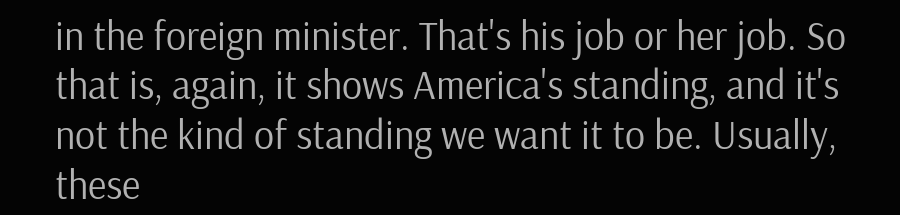in the foreign minister. That's his job or her job. So that is, again, it shows America's standing, and it's not the kind of standing we want it to be. Usually, these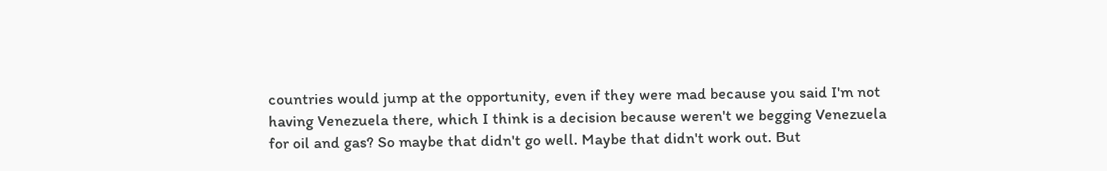countries would jump at the opportunity, even if they were mad because you said I'm not having Venezuela there, which I think is a decision because weren't we begging Venezuela for oil and gas? So maybe that didn't go well. Maybe that didn't work out. But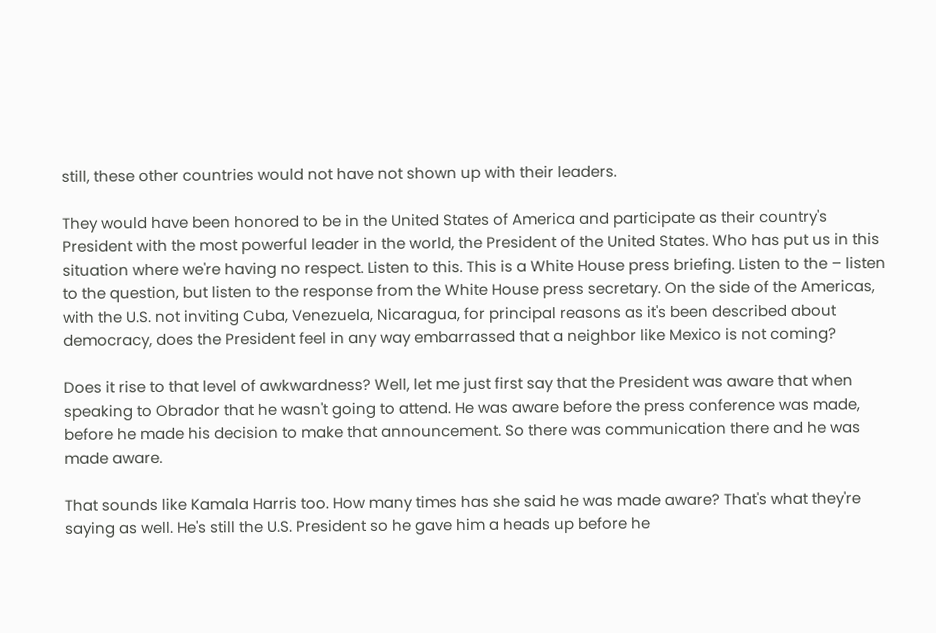still, these other countries would not have not shown up with their leaders.

They would have been honored to be in the United States of America and participate as their country's President with the most powerful leader in the world, the President of the United States. Who has put us in this situation where we're having no respect. Listen to this. This is a White House press briefing. Listen to the – listen to the question, but listen to the response from the White House press secretary. On the side of the Americas, with the U.S. not inviting Cuba, Venezuela, Nicaragua, for principal reasons as it's been described about democracy, does the President feel in any way embarrassed that a neighbor like Mexico is not coming?

Does it rise to that level of awkwardness? Well, let me just first say that the President was aware that when speaking to Obrador that he wasn't going to attend. He was aware before the press conference was made, before he made his decision to make that announcement. So there was communication there and he was made aware.

That sounds like Kamala Harris too. How many times has she said he was made aware? That's what they're saying as well. He's still the U.S. President so he gave him a heads up before he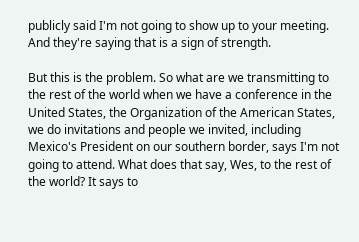publicly said I'm not going to show up to your meeting. And they're saying that is a sign of strength.

But this is the problem. So what are we transmitting to the rest of the world when we have a conference in the United States, the Organization of the American States, we do invitations and people we invited, including Mexico's President on our southern border, says I'm not going to attend. What does that say, Wes, to the rest of the world? It says to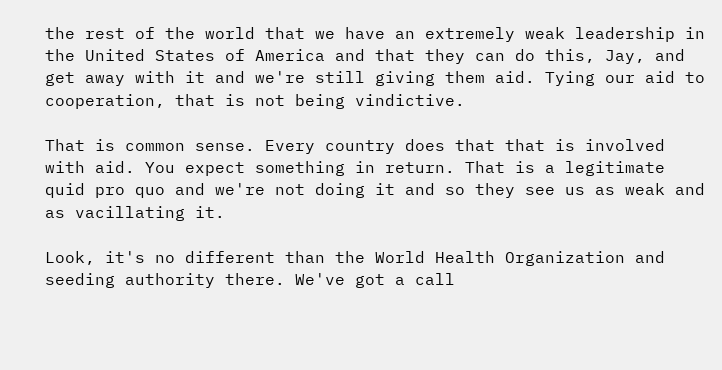the rest of the world that we have an extremely weak leadership in the United States of America and that they can do this, Jay, and get away with it and we're still giving them aid. Tying our aid to cooperation, that is not being vindictive.

That is common sense. Every country does that that is involved with aid. You expect something in return. That is a legitimate quid pro quo and we're not doing it and so they see us as weak and as vacillating it.

Look, it's no different than the World Health Organization and seeding authority there. We've got a call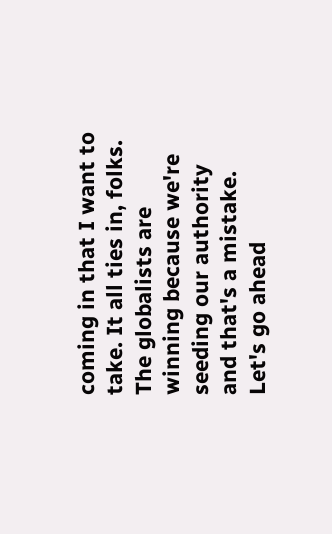coming in that I want to take. It all ties in, folks. The globalists are winning because we're seeding our authority and that's a mistake. Let's go ahead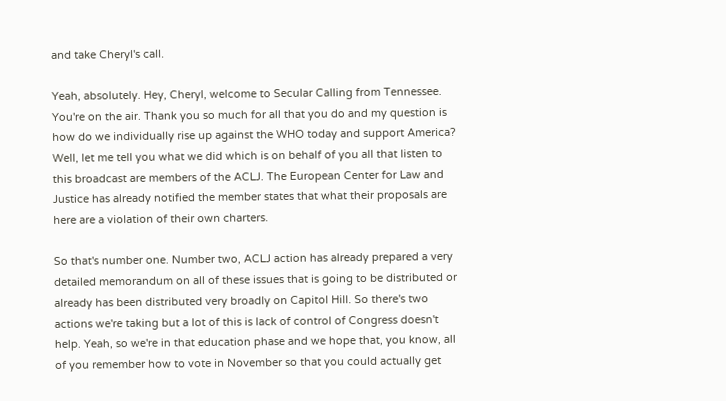and take Cheryl's call.

Yeah, absolutely. Hey, Cheryl, welcome to Secular Calling from Tennessee. You're on the air. Thank you so much for all that you do and my question is how do we individually rise up against the WHO today and support America? Well, let me tell you what we did which is on behalf of you all that listen to this broadcast are members of the ACLJ. The European Center for Law and Justice has already notified the member states that what their proposals are here are a violation of their own charters.

So that's number one. Number two, ACLJ action has already prepared a very detailed memorandum on all of these issues that is going to be distributed or already has been distributed very broadly on Capitol Hill. So there's two actions we're taking but a lot of this is lack of control of Congress doesn't help. Yeah, so we're in that education phase and we hope that, you know, all of you remember how to vote in November so that you could actually get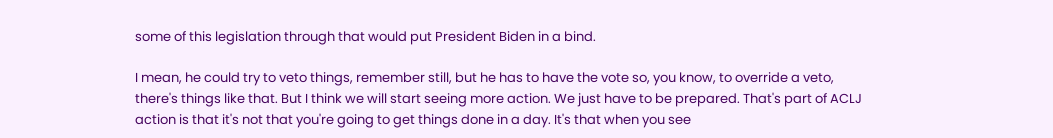some of this legislation through that would put President Biden in a bind.

I mean, he could try to veto things, remember still, but he has to have the vote so, you know, to override a veto, there's things like that. But I think we will start seeing more action. We just have to be prepared. That's part of ACLJ action is that it's not that you're going to get things done in a day. It's that when you see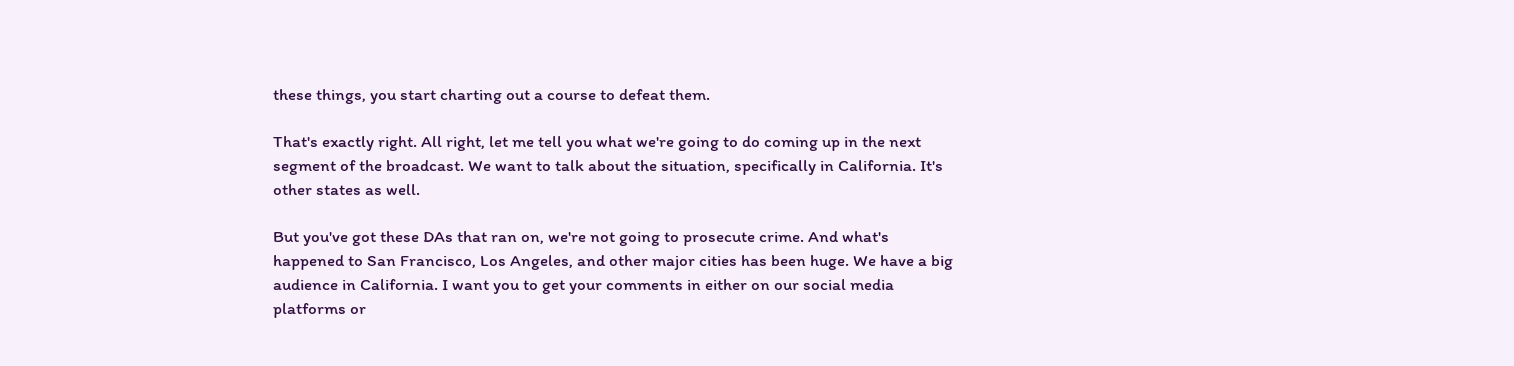these things, you start charting out a course to defeat them.

That's exactly right. All right, let me tell you what we're going to do coming up in the next segment of the broadcast. We want to talk about the situation, specifically in California. It's other states as well.

But you've got these DAs that ran on, we're not going to prosecute crime. And what's happened to San Francisco, Los Angeles, and other major cities has been huge. We have a big audience in California. I want you to get your comments in either on our social media platforms or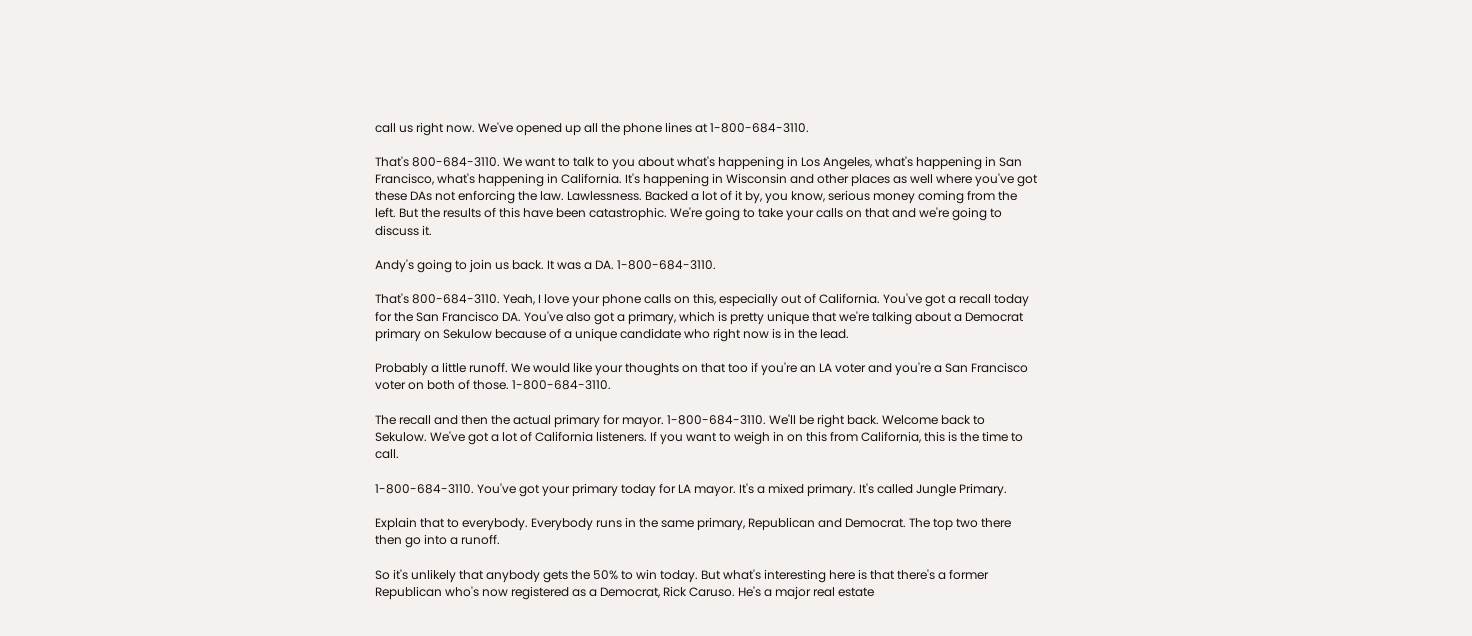call us right now. We've opened up all the phone lines at 1-800-684-3110.

That's 800-684-3110. We want to talk to you about what's happening in Los Angeles, what's happening in San Francisco, what's happening in California. It's happening in Wisconsin and other places as well where you've got these DAs not enforcing the law. Lawlessness. Backed a lot of it by, you know, serious money coming from the left. But the results of this have been catastrophic. We're going to take your calls on that and we're going to discuss it.

Andy's going to join us back. It was a DA. 1-800-684-3110.

That's 800-684-3110. Yeah, I love your phone calls on this, especially out of California. You've got a recall today for the San Francisco DA. You've also got a primary, which is pretty unique that we're talking about a Democrat primary on Sekulow because of a unique candidate who right now is in the lead.

Probably a little runoff. We would like your thoughts on that too if you're an LA voter and you're a San Francisco voter on both of those. 1-800-684-3110.

The recall and then the actual primary for mayor. 1-800-684-3110. We'll be right back. Welcome back to Sekulow. We've got a lot of California listeners. If you want to weigh in on this from California, this is the time to call.

1-800-684-3110. You've got your primary today for LA mayor. It's a mixed primary. It's called Jungle Primary.

Explain that to everybody. Everybody runs in the same primary, Republican and Democrat. The top two there then go into a runoff.

So it's unlikely that anybody gets the 50% to win today. But what's interesting here is that there's a former Republican who's now registered as a Democrat, Rick Caruso. He's a major real estate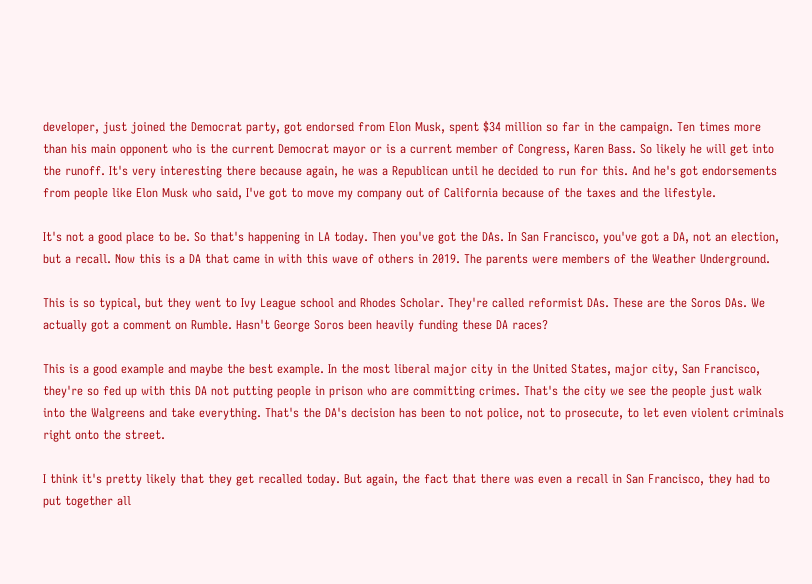developer, just joined the Democrat party, got endorsed from Elon Musk, spent $34 million so far in the campaign. Ten times more than his main opponent who is the current Democrat mayor or is a current member of Congress, Karen Bass. So likely he will get into the runoff. It's very interesting there because again, he was a Republican until he decided to run for this. And he's got endorsements from people like Elon Musk who said, I've got to move my company out of California because of the taxes and the lifestyle.

It's not a good place to be. So that's happening in LA today. Then you've got the DAs. In San Francisco, you've got a DA, not an election, but a recall. Now this is a DA that came in with this wave of others in 2019. The parents were members of the Weather Underground.

This is so typical, but they went to Ivy League school and Rhodes Scholar. They're called reformist DAs. These are the Soros DAs. We actually got a comment on Rumble. Hasn't George Soros been heavily funding these DA races?

This is a good example and maybe the best example. In the most liberal major city in the United States, major city, San Francisco, they're so fed up with this DA not putting people in prison who are committing crimes. That's the city we see the people just walk into the Walgreens and take everything. That's the DA's decision has been to not police, not to prosecute, to let even violent criminals right onto the street.

I think it's pretty likely that they get recalled today. But again, the fact that there was even a recall in San Francisco, they had to put together all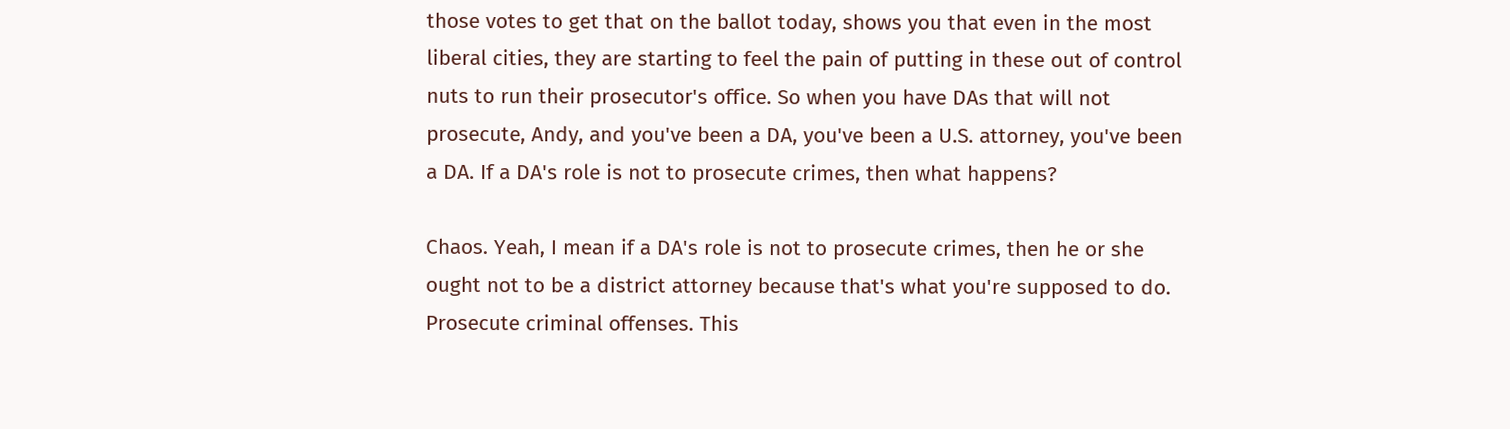those votes to get that on the ballot today, shows you that even in the most liberal cities, they are starting to feel the pain of putting in these out of control nuts to run their prosecutor's office. So when you have DAs that will not prosecute, Andy, and you've been a DA, you've been a U.S. attorney, you've been a DA. If a DA's role is not to prosecute crimes, then what happens?

Chaos. Yeah, I mean if a DA's role is not to prosecute crimes, then he or she ought not to be a district attorney because that's what you're supposed to do. Prosecute criminal offenses. This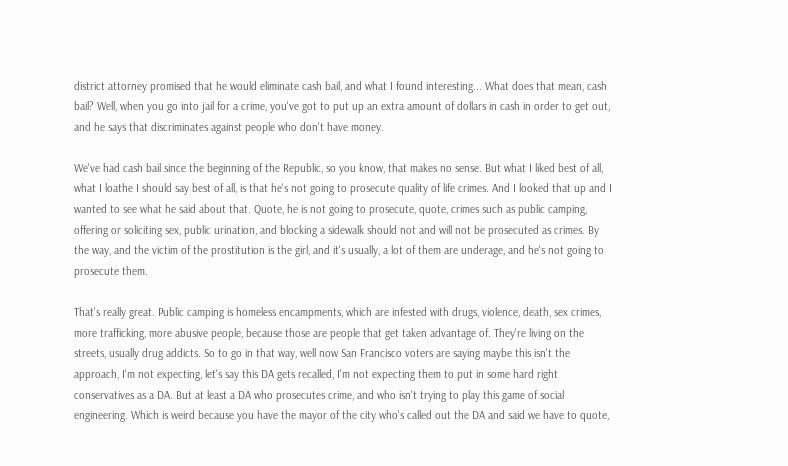district attorney promised that he would eliminate cash bail, and what I found interesting... What does that mean, cash bail? Well, when you go into jail for a crime, you've got to put up an extra amount of dollars in cash in order to get out, and he says that discriminates against people who don't have money.

We've had cash bail since the beginning of the Republic, so you know, that makes no sense. But what I liked best of all, what I loathe I should say best of all, is that he's not going to prosecute quality of life crimes. And I looked that up and I wanted to see what he said about that. Quote, he is not going to prosecute, quote, crimes such as public camping, offering or soliciting sex, public urination, and blocking a sidewalk should not and will not be prosecuted as crimes. By the way, and the victim of the prostitution is the girl, and it's usually, a lot of them are underage, and he's not going to prosecute them.

That's really great. Public camping is homeless encampments, which are infested with drugs, violence, death, sex crimes, more trafficking, more abusive people, because those are people that get taken advantage of. They're living on the streets, usually drug addicts. So to go in that way, well now San Francisco voters are saying maybe this isn't the approach, I'm not expecting, let's say this DA gets recalled, I'm not expecting them to put in some hard right conservatives as a DA. But at least a DA who prosecutes crime, and who isn't trying to play this game of social engineering. Which is weird because you have the mayor of the city who's called out the DA and said we have to quote,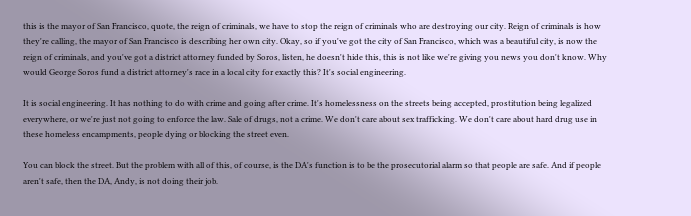this is the mayor of San Francisco, quote, the reign of criminals, we have to stop the reign of criminals who are destroying our city. Reign of criminals is how they're calling, the mayor of San Francisco is describing her own city. Okay, so if you've got the city of San Francisco, which was a beautiful city, is now the reign of criminals, and you've got a district attorney funded by Soros, listen, he doesn't hide this, this is not like we're giving you news you don't know. Why would George Soros fund a district attorney's race in a local city for exactly this? It's social engineering.

It is social engineering. It has nothing to do with crime and going after crime. It's homelessness on the streets being accepted, prostitution being legalized everywhere, or we're just not going to enforce the law. Sale of drugs, not a crime. We don't care about sex trafficking. We don't care about hard drug use in these homeless encampments, people dying or blocking the street even.

You can block the street. But the problem with all of this, of course, is the DA's function is to be the prosecutorial alarm so that people are safe. And if people aren't safe, then the DA, Andy, is not doing their job.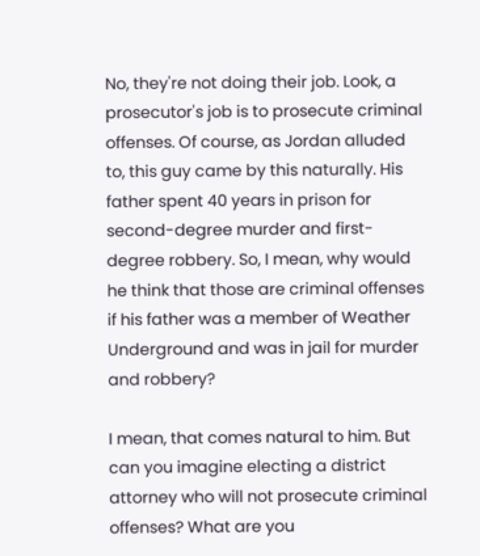No, they're not doing their job. Look, a prosecutor's job is to prosecute criminal offenses. Of course, as Jordan alluded to, this guy came by this naturally. His father spent 40 years in prison for second-degree murder and first-degree robbery. So, I mean, why would he think that those are criminal offenses if his father was a member of Weather Underground and was in jail for murder and robbery?

I mean, that comes natural to him. But can you imagine electing a district attorney who will not prosecute criminal offenses? What are you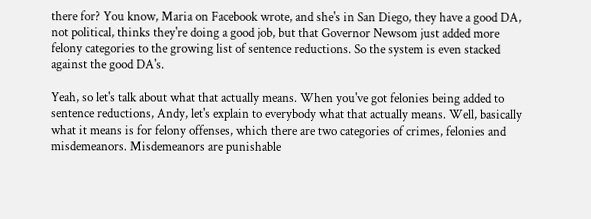there for? You know, Maria on Facebook wrote, and she's in San Diego, they have a good DA, not political, thinks they're doing a good job, but that Governor Newsom just added more felony categories to the growing list of sentence reductions. So the system is even stacked against the good DA's.

Yeah, so let's talk about what that actually means. When you've got felonies being added to sentence reductions, Andy, let's explain to everybody what that actually means. Well, basically what it means is for felony offenses, which there are two categories of crimes, felonies and misdemeanors. Misdemeanors are punishable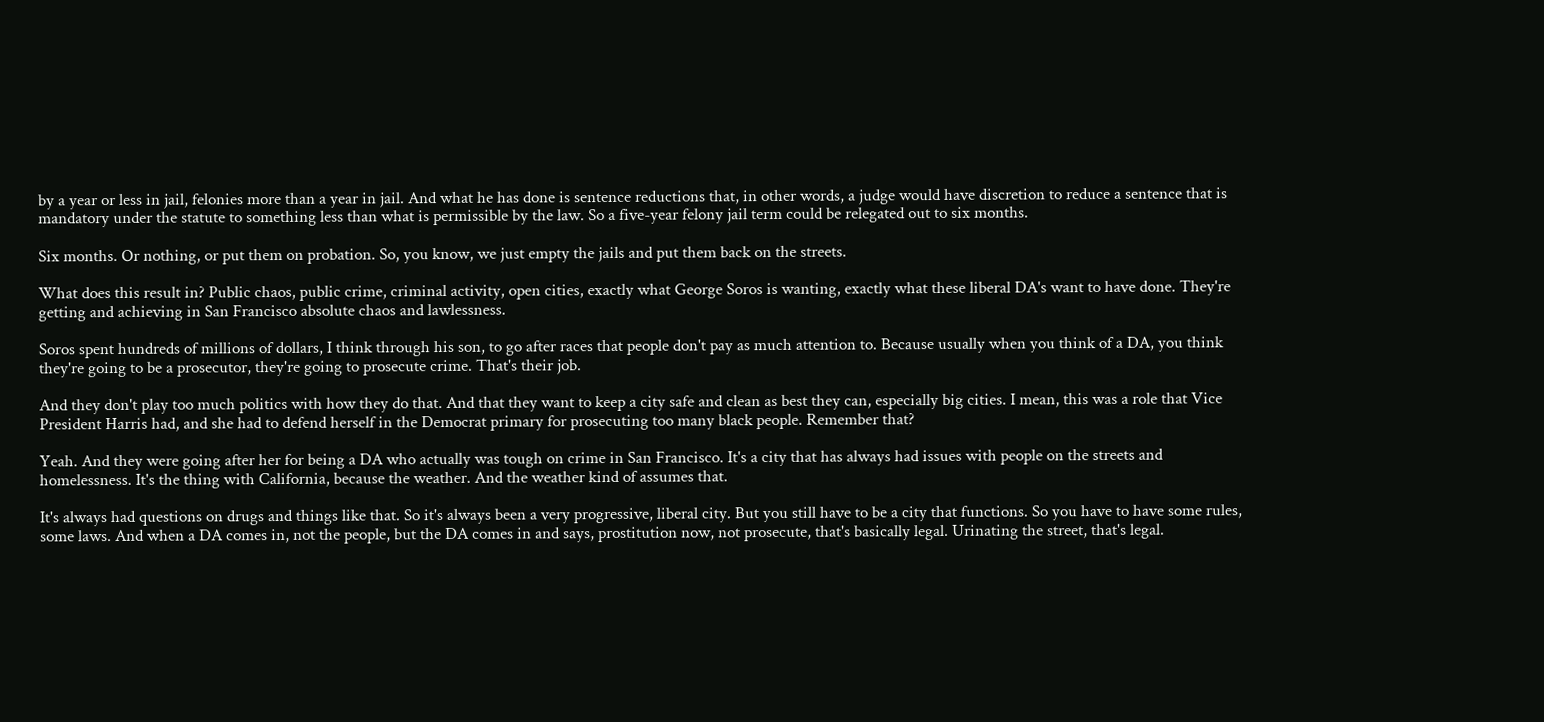by a year or less in jail, felonies more than a year in jail. And what he has done is sentence reductions that, in other words, a judge would have discretion to reduce a sentence that is mandatory under the statute to something less than what is permissible by the law. So a five-year felony jail term could be relegated out to six months.

Six months. Or nothing, or put them on probation. So, you know, we just empty the jails and put them back on the streets.

What does this result in? Public chaos, public crime, criminal activity, open cities, exactly what George Soros is wanting, exactly what these liberal DA's want to have done. They're getting and achieving in San Francisco absolute chaos and lawlessness.

Soros spent hundreds of millions of dollars, I think through his son, to go after races that people don't pay as much attention to. Because usually when you think of a DA, you think they're going to be a prosecutor, they're going to prosecute crime. That's their job.

And they don't play too much politics with how they do that. And that they want to keep a city safe and clean as best they can, especially big cities. I mean, this was a role that Vice President Harris had, and she had to defend herself in the Democrat primary for prosecuting too many black people. Remember that?

Yeah. And they were going after her for being a DA who actually was tough on crime in San Francisco. It's a city that has always had issues with people on the streets and homelessness. It's the thing with California, because the weather. And the weather kind of assumes that.

It's always had questions on drugs and things like that. So it's always been a very progressive, liberal city. But you still have to be a city that functions. So you have to have some rules, some laws. And when a DA comes in, not the people, but the DA comes in and says, prostitution now, not prosecute, that's basically legal. Urinating the street, that's legal.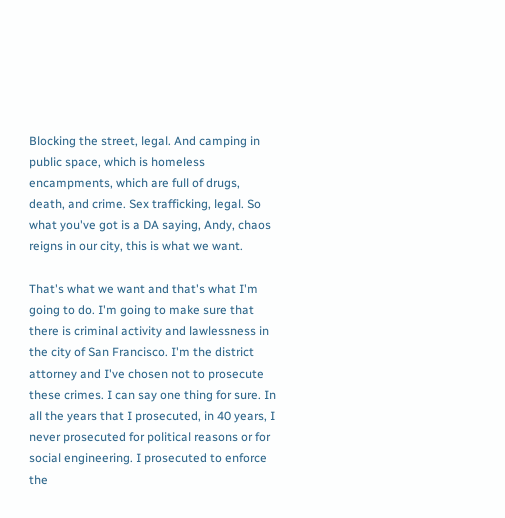Blocking the street, legal. And camping in public space, which is homeless encampments, which are full of drugs, death, and crime. Sex trafficking, legal. So what you've got is a DA saying, Andy, chaos reigns in our city, this is what we want.

That's what we want and that's what I'm going to do. I'm going to make sure that there is criminal activity and lawlessness in the city of San Francisco. I'm the district attorney and I've chosen not to prosecute these crimes. I can say one thing for sure. In all the years that I prosecuted, in 40 years, I never prosecuted for political reasons or for social engineering. I prosecuted to enforce the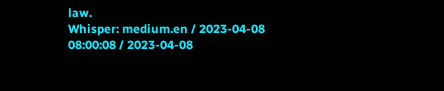law.
Whisper: medium.en / 2023-04-08 08:00:08 / 2023-04-08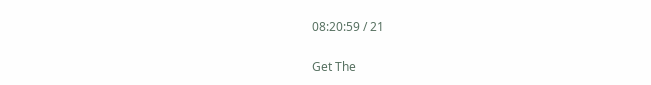08:20:59 / 21

Get The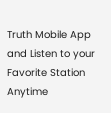Truth Mobile App and Listen to your Favorite Station Anytime